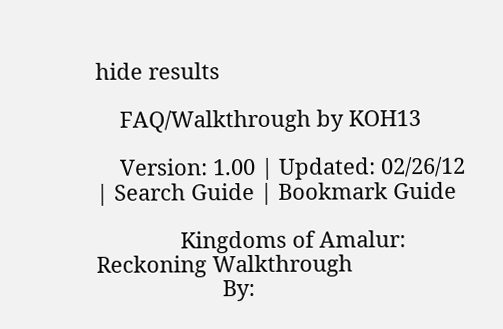hide results

    FAQ/Walkthrough by KOH13

    Version: 1.00 | Updated: 02/26/12 | Search Guide | Bookmark Guide

              Kingdoms of Amalur: Reckoning Walkthrough
                     By: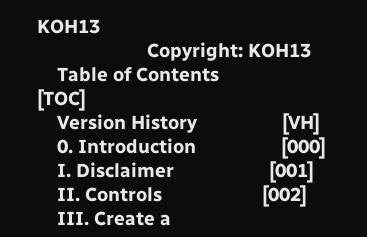KOH13
                      Copyright: KOH13
    Table of Contents                           [TOC]
    Version History                 [VH]
    0. Introduction                 [000]
    I. Disclaimer                   [001]
    II. Controls                    [002]
    III. Create a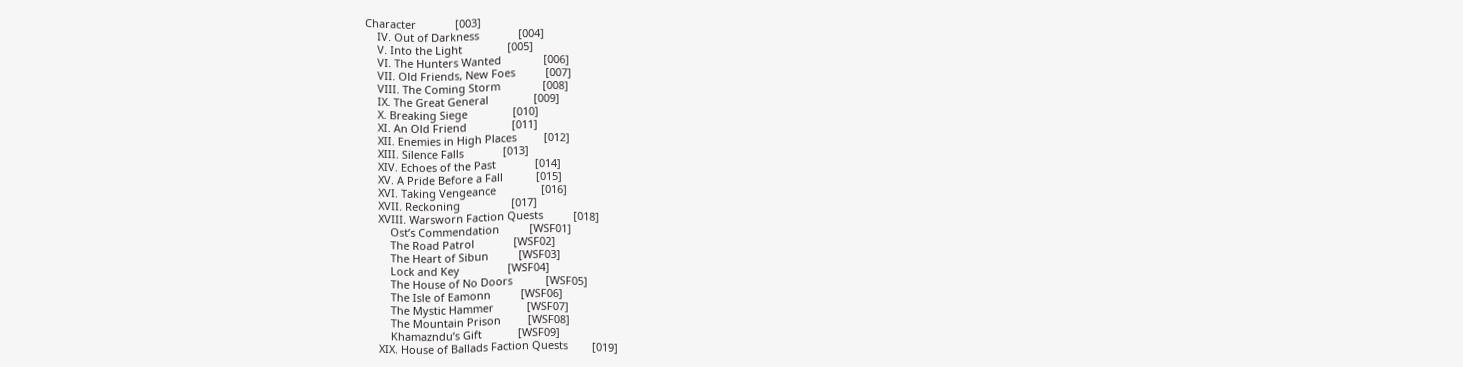Character             [003]
    IV. Out of Darkness             [004]
    V. Into the Light               [005]
    VI. The Hunters Wanted              [006]
    VII. Old Friends, New Foes          [007]
    VIII. The Coming Storm              [008]
    IX. The Great General               [009]
    X. Breaking Siege               [010]
    XI. An Old Friend               [011]
    XII. Enemies in High Places         [012]
    XIII. Silence Falls             [013]
    XIV. Echoes of the Past             [014]
    XV. A Pride Before a Fall           [015]
    XVI. Taking Vengeance               [016]
    XVII. Reckoning                 [017]
    XVIII. Warsworn Faction Quests          [018]
        Ost’s Commendation          [WSF01]
        The Road Patrol             [WSF02]
        The Heart of Sibun          [WSF03]
        Lock and Key                [WSF04]
        The House of No Doors           [WSF05]
        The Isle of Eamonn          [WSF06]
        The Mystic Hammer           [WSF07]
        The Mountain Prison         [WSF08]
        Khamazndu’s Gift            [WSF09]
    XIX. House of Ballads Faction Quests        [019]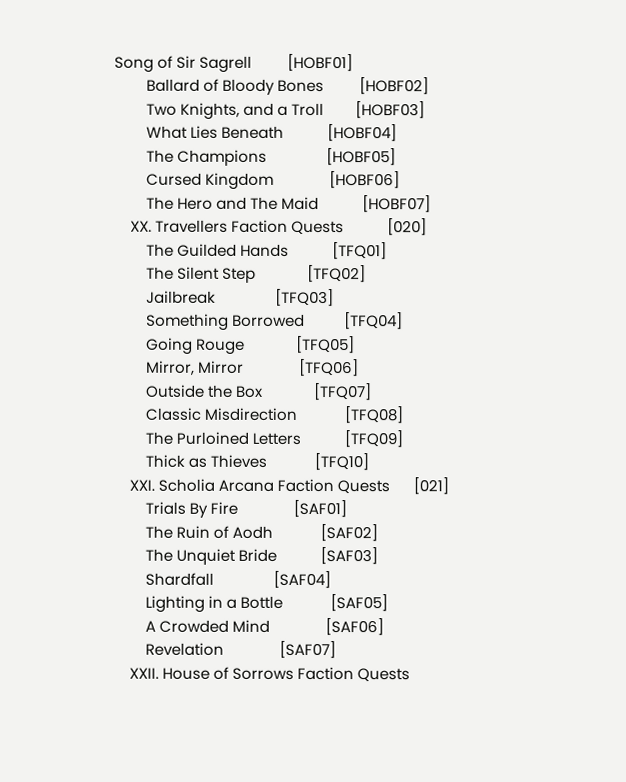Song of Sir Sagrell         [HOBF01]
        Ballard of Bloody Bones         [HOBF02]
        Two Knights, and a Troll        [HOBF03]
        What Lies Beneath           [HOBF04]
        The Champions               [HOBF05]
        Cursed Kingdom              [HOBF06]
        The Hero and The Maid           [HOBF07]
    XX. Travellers Faction Quests           [020]
        The Guilded Hands           [TFQ01]
        The Silent Step             [TFQ02]
        Jailbreak               [TFQ03]
        Something Borrowed          [TFQ04]
        Going Rouge             [TFQ05]
        Mirror, Mirror              [TFQ06]
        Outside the Box             [TFQ07]
        Classic Misdirection            [TFQ08]
        The Purloined Letters           [TFQ09]
        Thick as Thieves            [TFQ10]
    XXI. Scholia Arcana Faction Quests      [021]
        Trials By Fire              [SAF01]
        The Ruin of Aodh            [SAF02]
        The Unquiet Bride           [SAF03]
        Shardfall               [SAF04]
        Lighting in a Bottle            [SAF05]
        A Crowded Mind              [SAF06]
        Revelation              [SAF07]
    XXII. House of Sorrows Faction Quests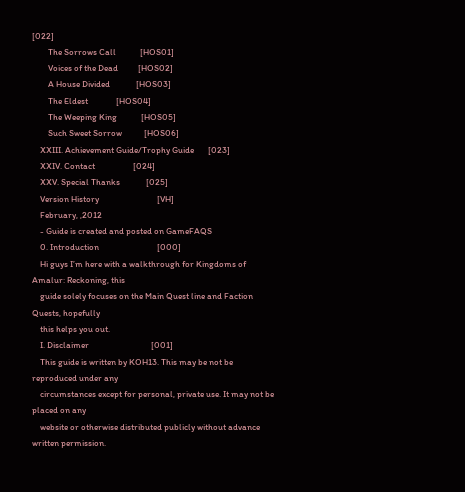[022]
        The Sorrows Call            [HOS01]
        Voices of the Dead          [HOS02]
        A House Divided             [HOS03]
        The Eldest              [HOS04]
        The Weeping King            [HOS05]
        Such Sweet Sorrow           [HOS06]
    XXIII. Achievement Guide/Trophy Guide       [023]
    XXIV. Contact                   [024]
    XXV. Special Thanks             [025]
    Version History                             [VH]
    February, ,2012
    - Guide is created and posted on GameFAQS
    0. Introduction                             [000]
    Hi guys I’m here with a walkthrough for Kingdoms of Amalur: Reckoning, this
    guide solely focuses on the Main Quest line and Faction Quests, hopefully
    this helps you out.
    I. Disclaimer                               [001]
    This guide is written by KOH13. This may be not be reproduced under any
    circumstances except for personal, private use. It may not be placed on any
    website or otherwise distributed publicly without advance written permission.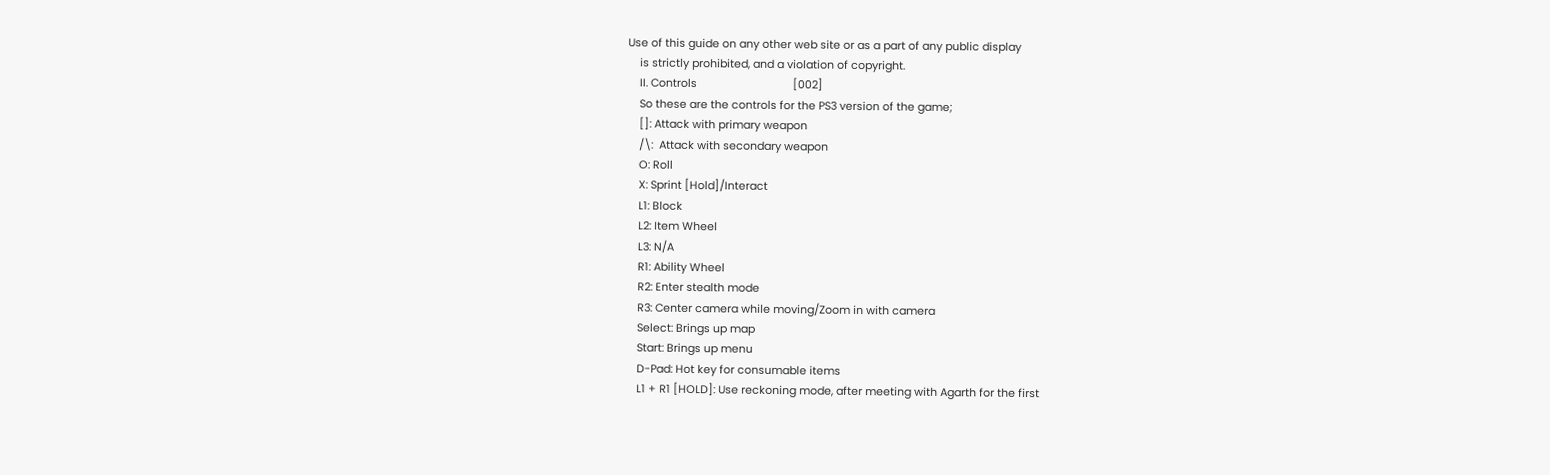Use of this guide on any other web site or as a part of any public display
    is strictly prohibited, and a violation of copyright.
    II. Controls                                [002]
    So these are the controls for the PS3 version of the game;
    []: Attack with primary weapon
    /\:  Attack with secondary weapon
    O: Roll
    X: Sprint [Hold]/Interact
    L1: Block
    L2: Item Wheel
    L3: N/A
    R1: Ability Wheel
    R2: Enter stealth mode
    R3: Center camera while moving/Zoom in with camera
    Select: Brings up map
    Start: Brings up menu
    D-Pad: Hot key for consumable items
    L1 + R1 [HOLD]: Use reckoning mode, after meeting with Agarth for the first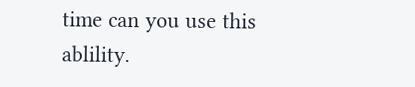time can you use this ablility.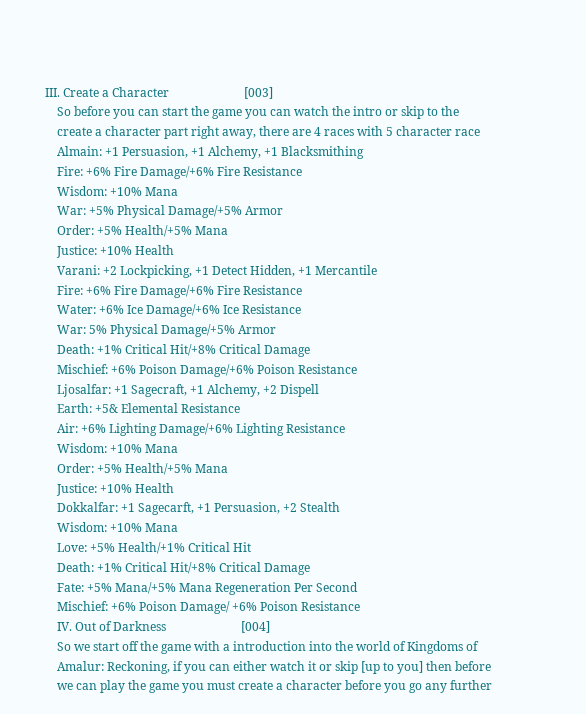III. Create a Character                         [003]
    So before you can start the game you can watch the intro or skip to the
    create a character part right away, there are 4 races with 5 character race
    Almain: +1 Persuasion, +1 Alchemy, +1 Blacksmithing
    Fire: +6% Fire Damage/+6% Fire Resistance
    Wisdom: +10% Mana
    War: +5% Physical Damage/+5% Armor
    Order: +5% Health/+5% Mana
    Justice: +10% Health
    Varani: +2 Lockpicking, +1 Detect Hidden, +1 Mercantile
    Fire: +6% Fire Damage/+6% Fire Resistance
    Water: +6% Ice Damage/+6% Ice Resistance
    War: 5% Physical Damage/+5% Armor
    Death: +1% Critical Hit/+8% Critical Damage
    Mischief: +6% Poison Damage/+6% Poison Resistance
    Ljosalfar: +1 Sagecraft, +1 Alchemy, +2 Dispell
    Earth: +5& Elemental Resistance
    Air: +6% Lighting Damage/+6% Lighting Resistance
    Wisdom: +10% Mana
    Order: +5% Health/+5% Mana
    Justice: +10% Health
    Dokkalfar: +1 Sagecarft, +1 Persuasion, +2 Stealth
    Wisdom: +10% Mana
    Love: +5% Health/+1% Critical Hit
    Death: +1% Critical Hit/+8% Critical Damage
    Fate: +5% Mana/+5% Mana Regeneration Per Second
    Mischief: +6% Poison Damage/ +6% Poison Resistance
    IV. Out of Darkness                         [004]
    So we start off the game with a introduction into the world of Kingdoms of
    Amalur: Reckoning, if you can either watch it or skip [up to you] then before
    we can play the game you must create a character before you go any further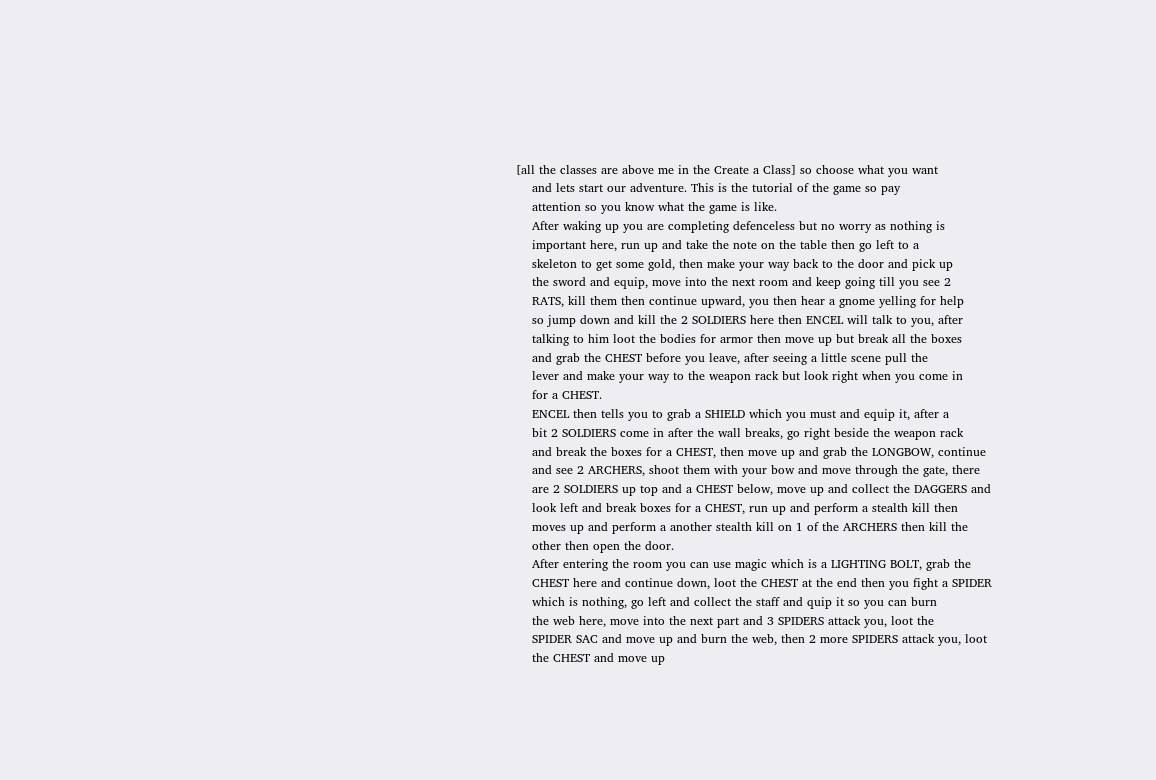[all the classes are above me in the Create a Class] so choose what you want
    and lets start our adventure. This is the tutorial of the game so pay
    attention so you know what the game is like.
    After waking up you are completing defenceless but no worry as nothing is
    important here, run up and take the note on the table then go left to a
    skeleton to get some gold, then make your way back to the door and pick up
    the sword and equip, move into the next room and keep going till you see 2
    RATS, kill them then continue upward, you then hear a gnome yelling for help
    so jump down and kill the 2 SOLDIERS here then ENCEL will talk to you, after
    talking to him loot the bodies for armor then move up but break all the boxes
    and grab the CHEST before you leave, after seeing a little scene pull the
    lever and make your way to the weapon rack but look right when you come in
    for a CHEST.
    ENCEL then tells you to grab a SHIELD which you must and equip it, after a
    bit 2 SOLDIERS come in after the wall breaks, go right beside the weapon rack
    and break the boxes for a CHEST, then move up and grab the LONGBOW, continue
    and see 2 ARCHERS, shoot them with your bow and move through the gate, there
    are 2 SOLDIERS up top and a CHEST below, move up and collect the DAGGERS and
    look left and break boxes for a CHEST, run up and perform a stealth kill then
    moves up and perform a another stealth kill on 1 of the ARCHERS then kill the
    other then open the door.
    After entering the room you can use magic which is a LIGHTING BOLT, grab the
    CHEST here and continue down, loot the CHEST at the end then you fight a SPIDER
    which is nothing, go left and collect the staff and quip it so you can burn
    the web here, move into the next part and 3 SPIDERS attack you, loot the
    SPIDER SAC and move up and burn the web, then 2 more SPIDERS attack you, loot
    the CHEST and move up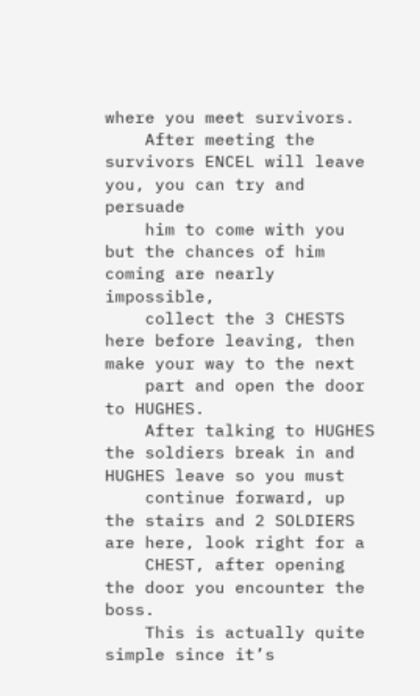where you meet survivors.
    After meeting the survivors ENCEL will leave you, you can try and persuade
    him to come with you but the chances of him coming are nearly impossible,
    collect the 3 CHESTS here before leaving, then make your way to the next
    part and open the door to HUGHES.
    After talking to HUGHES the soldiers break in and HUGHES leave so you must
    continue forward, up the stairs and 2 SOLDIERS are here, look right for a
    CHEST, after opening the door you encounter the boss.
    This is actually quite simple since it’s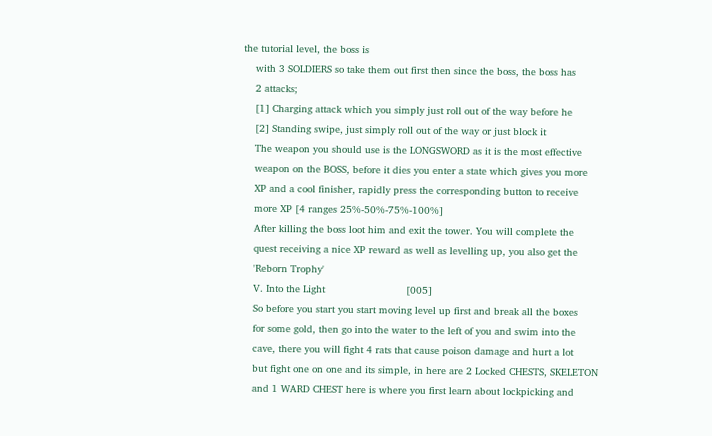the tutorial level, the boss is
    with 3 SOLDIERS so take them out first then since the boss, the boss has
    2 attacks;
    [1] Charging attack which you simply just roll out of the way before he
    [2] Standing swipe, just simply roll out of the way or just block it
    The weapon you should use is the LONGSWORD as it is the most effective
    weapon on the BOSS, before it dies you enter a state which gives you more
    XP and a cool finisher, rapidly press the corresponding button to receive
    more XP [4 ranges 25%-50%-75%-100%]
    After killing the boss loot him and exit the tower. You will complete the
    quest receiving a nice XP reward as well as levelling up, you also get the
    'Reborn Trophy'
    V. Into the Light                           [005]
    So before you start you start moving level up first and break all the boxes
    for some gold, then go into the water to the left of you and swim into the
    cave, there you will fight 4 rats that cause poison damage and hurt a lot
    but fight one on one and its simple, in here are 2 Locked CHESTS, SKELETON
    and 1 WARD CHEST here is where you first learn about lockpicking and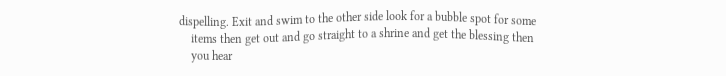dispelling. Exit and swim to the other side look for a bubble spot for some
    items then get out and go straight to a shrine and get the blessing then
    you hear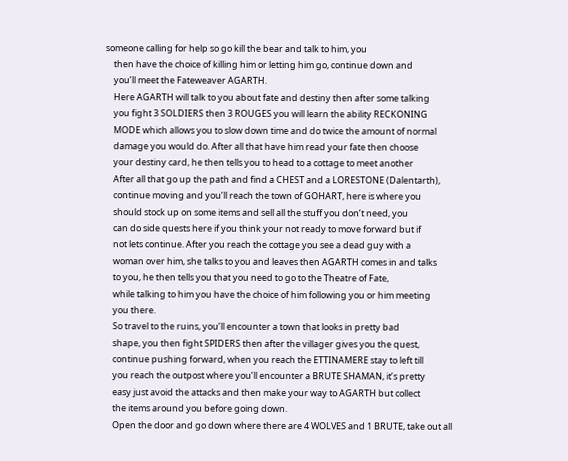someone calling for help so go kill the bear and talk to him, you
    then have the choice of killing him or letting him go, continue down and
    you’ll meet the Fateweaver AGARTH.
    Here AGARTH will talk to you about fate and destiny then after some talking
    you fight 3 SOLDIERS then 3 ROUGES you will learn the ability RECKONING
    MODE which allows you to slow down time and do twice the amount of normal
    damage you would do. After all that have him read your fate then choose
    your destiny card, he then tells you to head to a cottage to meet another
    After all that go up the path and find a CHEST and a LORESTONE (Dalentarth),
    continue moving and you’ll reach the town of GOHART, here is where you
    should stock up on some items and sell all the stuff you don’t need, you
    can do side quests here if you think your not ready to move forward but if
    not lets continue. After you reach the cottage you see a dead guy with a
    woman over him, she talks to you and leaves then AGARTH comes in and talks
    to you, he then tells you that you need to go to the Theatre of Fate,
    while talking to him you have the choice of him following you or him meeting
    you there.
    So travel to the ruins, you’ll encounter a town that looks in pretty bad
    shape, you then fight SPIDERS then after the villager gives you the quest,
    continue pushing forward, when you reach the ETTINAMERE stay to left till
    you reach the outpost where you’ll encounter a BRUTE SHAMAN, it’s pretty
    easy just avoid the attacks and then make your way to AGARTH but collect
    the items around you before going down.
    Open the door and go down where there are 4 WOLVES and 1 BRUTE, take out all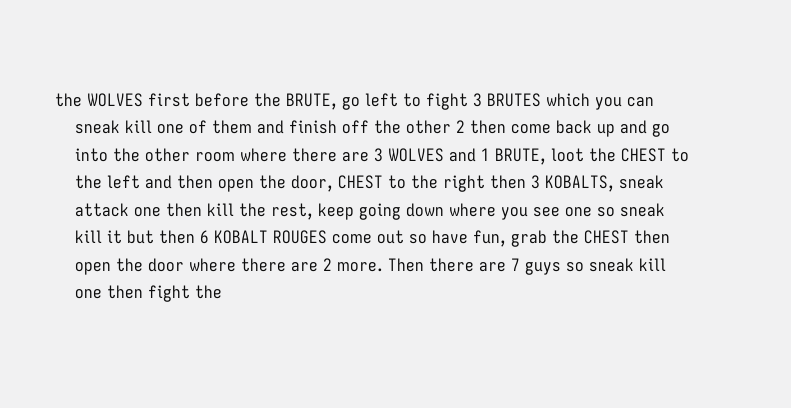the WOLVES first before the BRUTE, go left to fight 3 BRUTES which you can
    sneak kill one of them and finish off the other 2 then come back up and go
    into the other room where there are 3 WOLVES and 1 BRUTE, loot the CHEST to
    the left and then open the door, CHEST to the right then 3 KOBALTS, sneak
    attack one then kill the rest, keep going down where you see one so sneak
    kill it but then 6 KOBALT ROUGES come out so have fun, grab the CHEST then
    open the door where there are 2 more. Then there are 7 guys so sneak kill
    one then fight the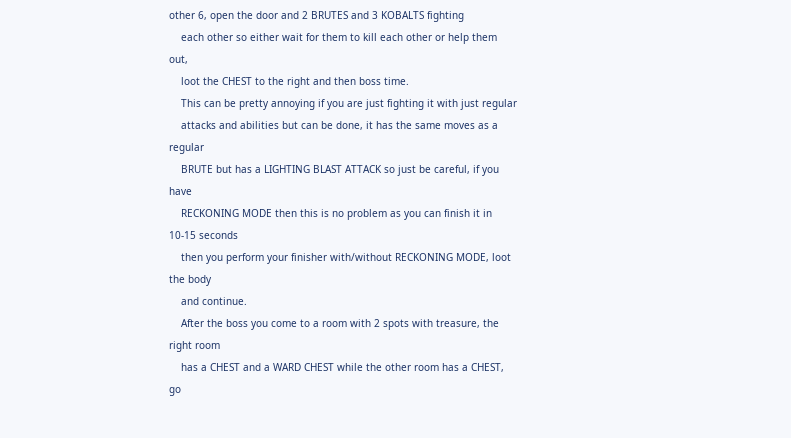other 6, open the door and 2 BRUTES and 3 KOBALTS fighting
    each other so either wait for them to kill each other or help them out,
    loot the CHEST to the right and then boss time.
    This can be pretty annoying if you are just fighting it with just regular
    attacks and abilities but can be done, it has the same moves as a regular
    BRUTE but has a LIGHTING BLAST ATTACK so just be careful, if you have
    RECKONING MODE then this is no problem as you can finish it in 10-15 seconds
    then you perform your finisher with/without RECKONING MODE, loot the body
    and continue.
    After the boss you come to a room with 2 spots with treasure, the right room
    has a CHEST and a WARD CHEST while the other room has a CHEST, go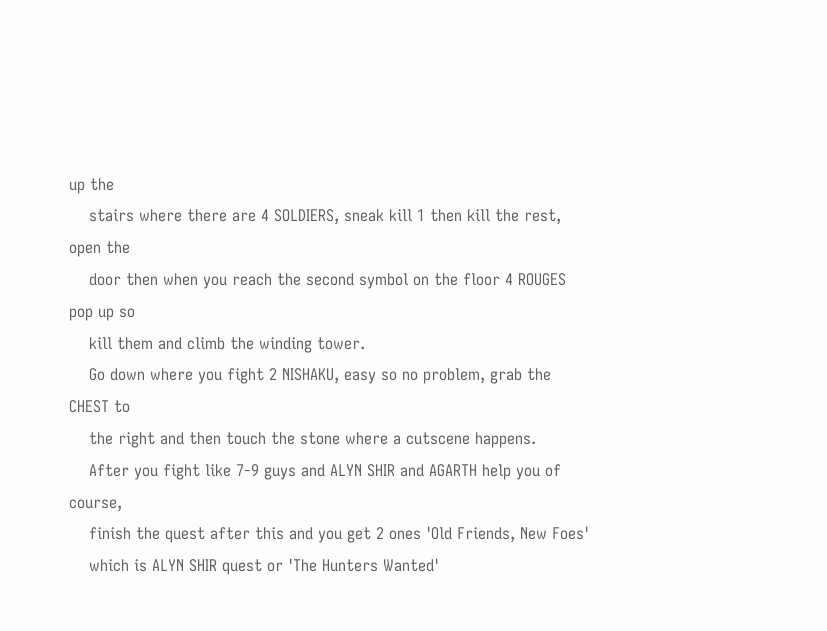up the
    stairs where there are 4 SOLDIERS, sneak kill 1 then kill the rest, open the
    door then when you reach the second symbol on the floor 4 ROUGES pop up so
    kill them and climb the winding tower.
    Go down where you fight 2 NISHAKU, easy so no problem, grab the CHEST to
    the right and then touch the stone where a cutscene happens.
    After you fight like 7-9 guys and ALYN SHIR and AGARTH help you of course,
    finish the quest after this and you get 2 ones 'Old Friends, New Foes'
    which is ALYN SHIR quest or 'The Hunters Wanted'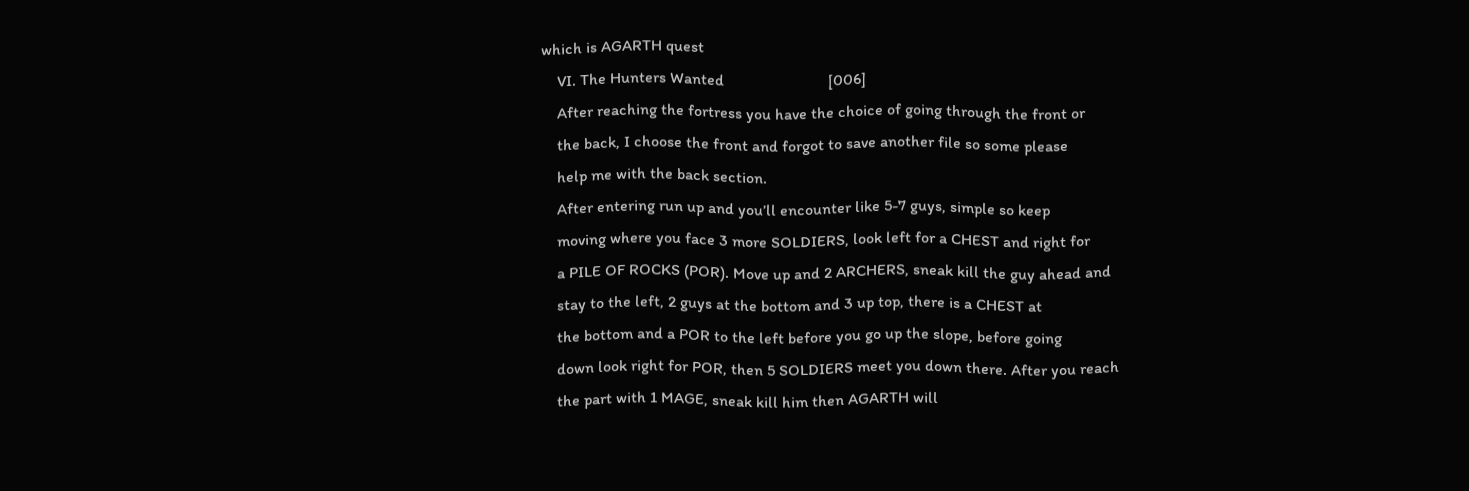which is AGARTH quest
    VI. The Hunters Wanted                          [006]
    After reaching the fortress you have the choice of going through the front or
    the back, I choose the front and forgot to save another file so some please
    help me with the back section.
    After entering run up and you’ll encounter like 5-7 guys, simple so keep
    moving where you face 3 more SOLDIERS, look left for a CHEST and right for
    a PILE OF ROCKS (POR). Move up and 2 ARCHERS, sneak kill the guy ahead and
    stay to the left, 2 guys at the bottom and 3 up top, there is a CHEST at
    the bottom and a POR to the left before you go up the slope, before going
    down look right for POR, then 5 SOLDIERS meet you down there. After you reach
    the part with 1 MAGE, sneak kill him then AGARTH will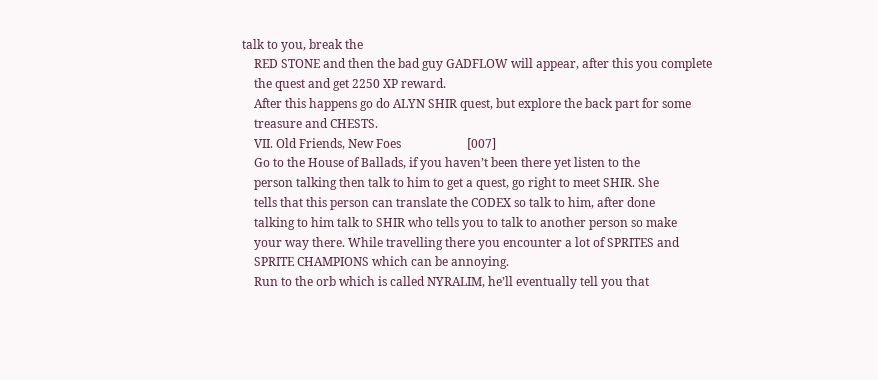talk to you, break the
    RED STONE and then the bad guy GADFLOW will appear, after this you complete
    the quest and get 2250 XP reward.
    After this happens go do ALYN SHIR quest, but explore the back part for some
    treasure and CHESTS.
    VII. Old Friends, New Foes                      [007]
    Go to the House of Ballads, if you haven’t been there yet listen to the
    person talking then talk to him to get a quest, go right to meet SHIR. She
    tells that this person can translate the CODEX so talk to him, after done
    talking to him talk to SHIR who tells you to talk to another person so make
    your way there. While travelling there you encounter a lot of SPRITES and
    SPRITE CHAMPIONS which can be annoying.
    Run to the orb which is called NYRALIM, he’ll eventually tell you that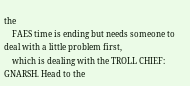the
    FAES time is ending but needs someone to deal with a little problem first,
    which is dealing with the TROLL CHIEF: GNARSH. Head to the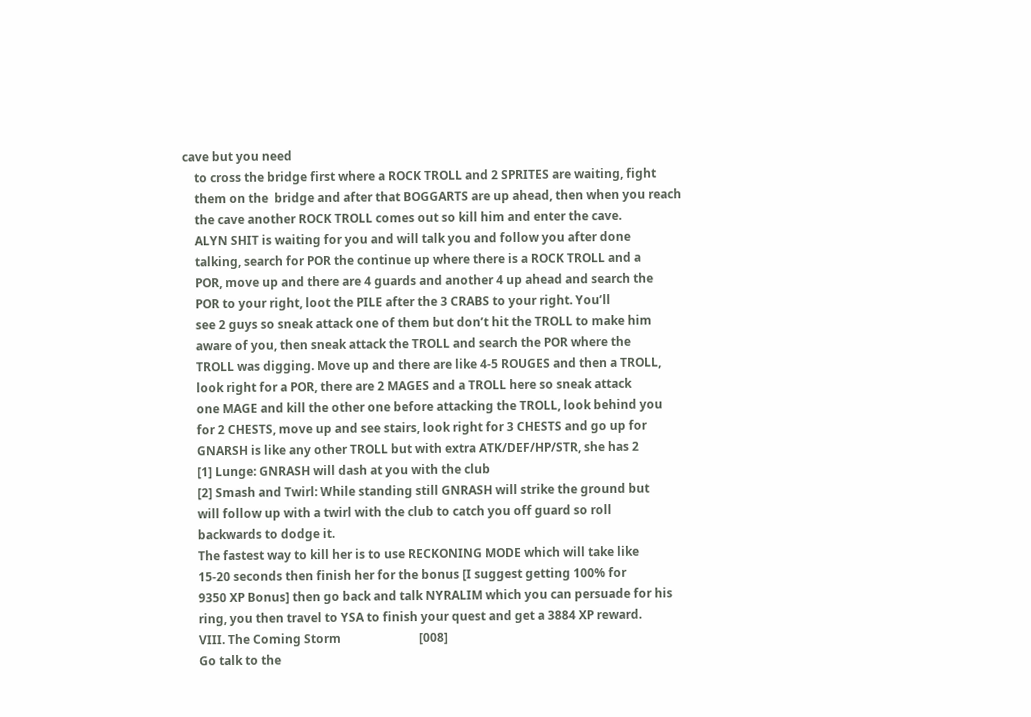cave but you need
    to cross the bridge first where a ROCK TROLL and 2 SPRITES are waiting, fight
    them on the  bridge and after that BOGGARTS are up ahead, then when you reach
    the cave another ROCK TROLL comes out so kill him and enter the cave.
    ALYN SHIT is waiting for you and will talk you and follow you after done
    talking, search for POR the continue up where there is a ROCK TROLL and a
    POR, move up and there are 4 guards and another 4 up ahead and search the
    POR to your right, loot the PILE after the 3 CRABS to your right. You’ll
    see 2 guys so sneak attack one of them but don’t hit the TROLL to make him
    aware of you, then sneak attack the TROLL and search the POR where the
    TROLL was digging. Move up and there are like 4-5 ROUGES and then a TROLL,
    look right for a POR, there are 2 MAGES and a TROLL here so sneak attack
    one MAGE and kill the other one before attacking the TROLL, look behind you
    for 2 CHESTS, move up and see stairs, look right for 3 CHESTS and go up for
    GNARSH is like any other TROLL but with extra ATK/DEF/HP/STR, she has 2
    [1] Lunge: GNRASH will dash at you with the club
    [2] Smash and Twirl: While standing still GNRASH will strike the ground but
    will follow up with a twirl with the club to catch you off guard so roll
    backwards to dodge it.
    The fastest way to kill her is to use RECKONING MODE which will take like
    15-20 seconds then finish her for the bonus [I suggest getting 100% for
    9350 XP Bonus] then go back and talk NYRALIM which you can persuade for his
    ring, you then travel to YSA to finish your quest and get a 3884 XP reward.
    VIII. The Coming Storm                          [008]
    Go talk to the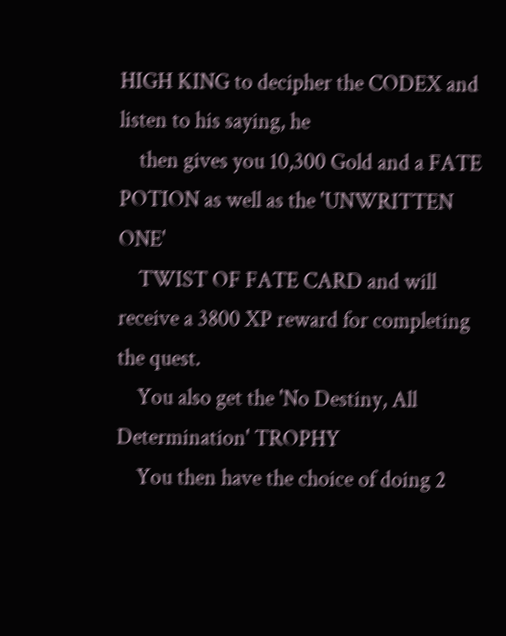HIGH KING to decipher the CODEX and listen to his saying, he
    then gives you 10,300 Gold and a FATE POTION as well as the 'UNWRITTEN ONE'
    TWIST OF FATE CARD and will receive a 3800 XP reward for completing the quest.
    You also get the 'No Destiny, All Determination' TROPHY
    You then have the choice of doing 2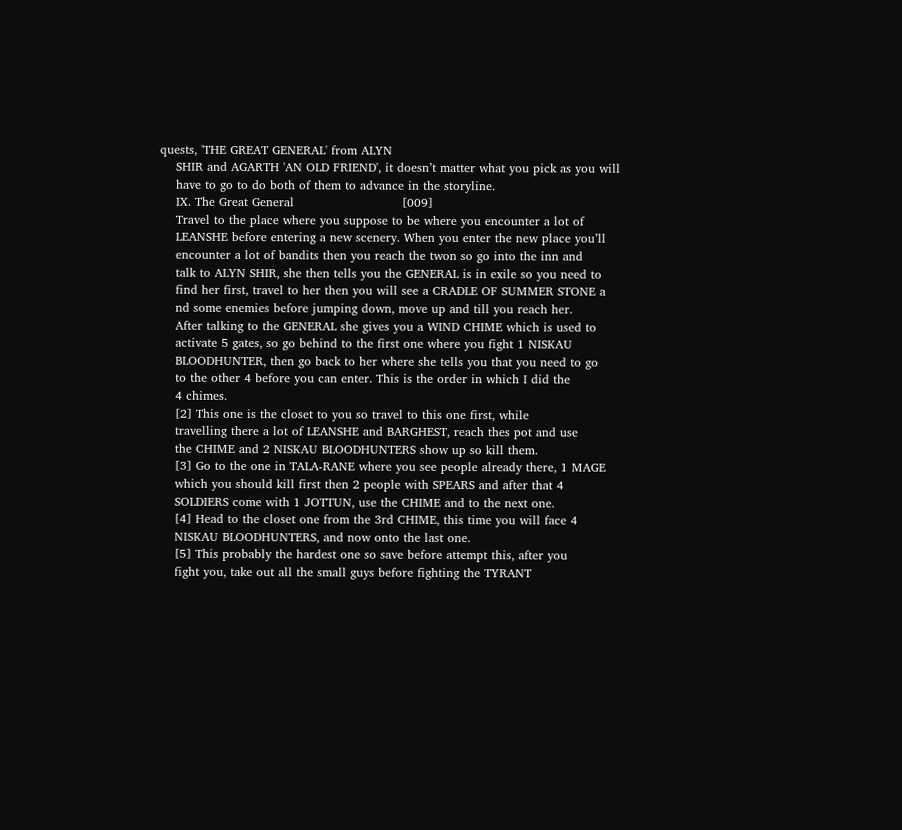quests, 'THE GREAT GENERAL' from ALYN
    SHIR and AGARTH 'AN OLD FRIEND', it doesn’t matter what you pick as you will
    have to go to do both of them to advance in the storyline.
    IX. The Great General                           [009]
    Travel to the place where you suppose to be where you encounter a lot of
    LEANSHE before entering a new scenery. When you enter the new place you’ll
    encounter a lot of bandits then you reach the twon so go into the inn and
    talk to ALYN SHIR, she then tells you the GENERAL is in exile so you need to
    find her first, travel to her then you will see a CRADLE OF SUMMER STONE a
    nd some enemies before jumping down, move up and till you reach her.
    After talking to the GENERAL she gives you a WIND CHIME which is used to
    activate 5 gates, so go behind to the first one where you fight 1 NISKAU
    BLOODHUNTER, then go back to her where she tells you that you need to go
    to the other 4 before you can enter. This is the order in which I did the
    4 chimes.
    [2] This one is the closet to you so travel to this one first, while
    travelling there a lot of LEANSHE and BARGHEST, reach thes pot and use
    the CHIME and 2 NISKAU BLOODHUNTERS show up so kill them.
    [3] Go to the one in TALA-RANE where you see people already there, 1 MAGE
    which you should kill first then 2 people with SPEARS and after that 4
    SOLDIERS come with 1 JOTTUN, use the CHIME and to the next one.
    [4] Head to the closet one from the 3rd CHIME, this time you will face 4
    NISKAU BLOODHUNTERS, and now onto the last one.
    [5] This probably the hardest one so save before attempt this, after you
    fight you, take out all the small guys before fighting the TYRANT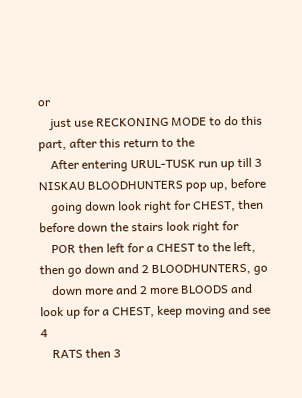or
    just use RECKONING MODE to do this part, after this return to the
    After entering URUL-TUSK run up till 3 NISKAU BLOODHUNTERS pop up, before
    going down look right for CHEST, then before down the stairs look right for
    POR then left for a CHEST to the left, then go down and 2 BLOODHUNTERS, go
    down more and 2 more BLOODS and look up for a CHEST, keep moving and see 4
    RATS then 3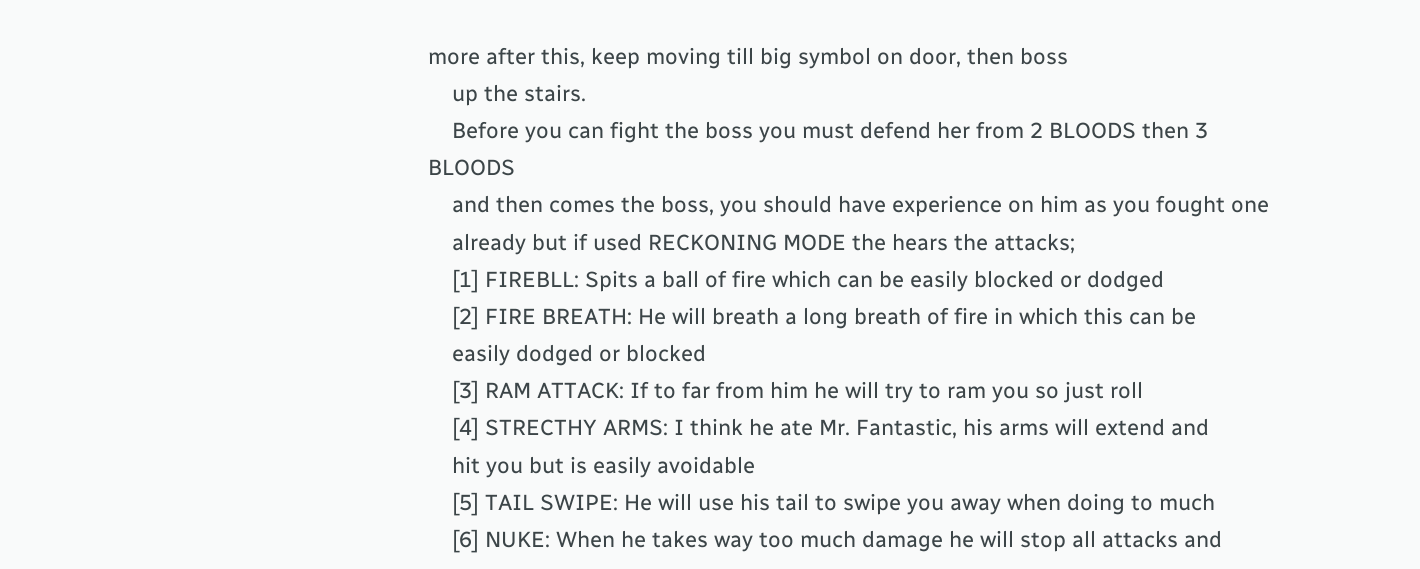more after this, keep moving till big symbol on door, then boss
    up the stairs.
    Before you can fight the boss you must defend her from 2 BLOODS then 3 BLOODS
    and then comes the boss, you should have experience on him as you fought one
    already but if used RECKONING MODE the hears the attacks;
    [1] FIREBLL: Spits a ball of fire which can be easily blocked or dodged
    [2] FIRE BREATH: He will breath a long breath of fire in which this can be
    easily dodged or blocked
    [3] RAM ATTACK: If to far from him he will try to ram you so just roll
    [4] STRECTHY ARMS: I think he ate Mr. Fantastic, his arms will extend and
    hit you but is easily avoidable
    [5] TAIL SWIPE: He will use his tail to swipe you away when doing to much
    [6] NUKE: When he takes way too much damage he will stop all attacks and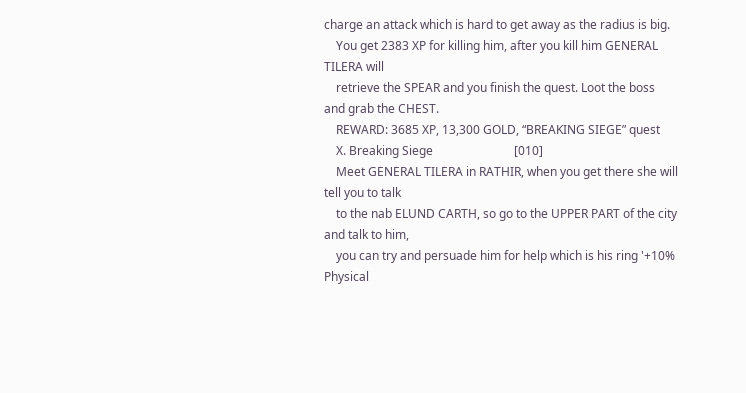charge an attack which is hard to get away as the radius is big.
    You get 2383 XP for killing him, after you kill him GENERAL TILERA will
    retrieve the SPEAR and you finish the quest. Loot the boss and grab the CHEST.
    REWARD: 3685 XP, 13,300 GOLD, “BREAKING SIEGE” quest
    X. Breaking Siege                           [010]
    Meet GENERAL TILERA in RATHIR, when you get there she will tell you to talk
    to the nab ELUND CARTH, so go to the UPPER PART of the city and talk to him,
    you can try and persuade him for help which is his ring '+10% Physical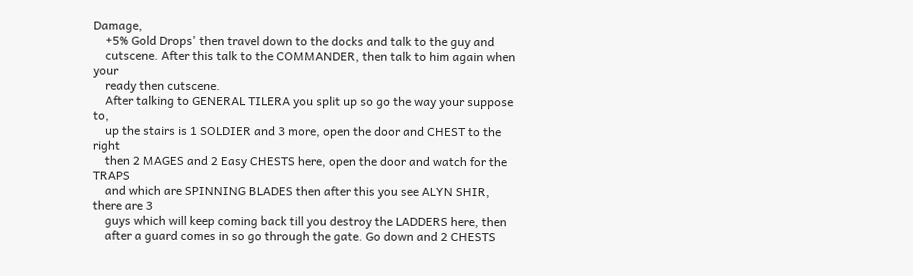Damage,
    +5% Gold Drops' then travel down to the docks and talk to the guy and
    cutscene. After this talk to the COMMANDER, then talk to him again when your
    ready then cutscene.
    After talking to GENERAL TILERA you split up so go the way your suppose to,
    up the stairs is 1 SOLDIER and 3 more, open the door and CHEST to the right
    then 2 MAGES and 2 Easy CHESTS here, open the door and watch for the TRAPS
    and which are SPINNING BLADES then after this you see ALYN SHIR, there are 3
    guys which will keep coming back till you destroy the LADDERS here, then
    after a guard comes in so go through the gate. Go down and 2 CHESTS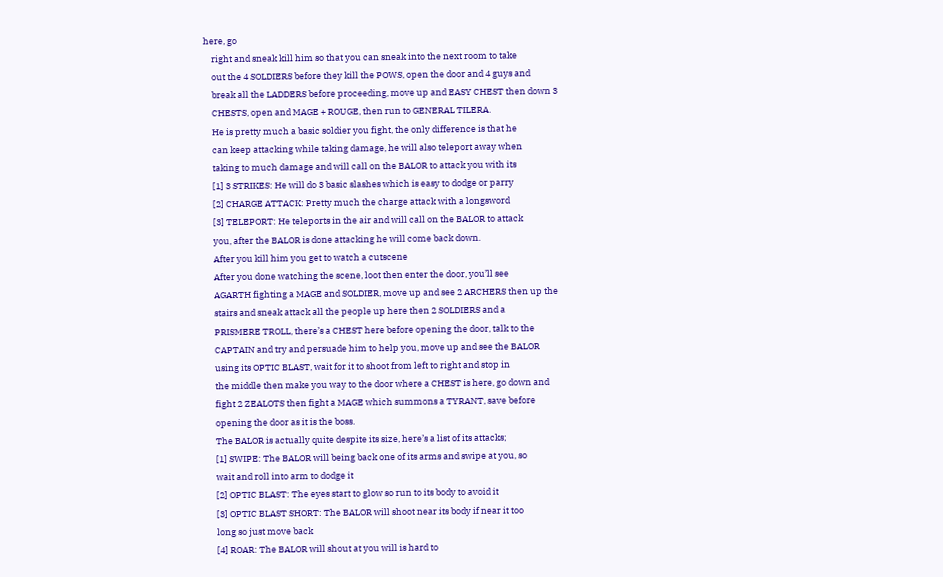here, go
    right and sneak kill him so that you can sneak into the next room to take
    out the 4 SOLDIERS before they kill the POWS, open the door and 4 guys and
    break all the LADDERS before proceeding, move up and EASY CHEST then down 3
    CHESTS, open and MAGE + ROUGE, then run to GENERAL TILERA.
    He is pretty much a basic soldier you fight, the only difference is that he
    can keep attacking while taking damage, he will also teleport away when
    taking to much damage and will call on the BALOR to attack you with its
    [1] 3 STRIKES: He will do 3 basic slashes which is easy to dodge or parry
    [2] CHARGE ATTACK: Pretty much the charge attack with a longsword
    [3] TELEPORT: He teleports in the air and will call on the BALOR to attack
    you, after the BALOR is done attacking he will come back down.
    After you kill him you get to watch a cutscene
    After you done watching the scene, loot then enter the door, you’ll see
    AGARTH fighting a MAGE and SOLDIER, move up and see 2 ARCHERS then up the
    stairs and sneak attack all the people up here then 2 SOLDIERS and a
    PRISMERE TROLL, there’s a CHEST here before opening the door, talk to the
    CAPTAIN and try and persuade him to help you, move up and see the BALOR
    using its OPTIC BLAST, wait for it to shoot from left to right and stop in
    the middle then make you way to the door where a CHEST is here, go down and
    fight 2 ZEALOTS then fight a MAGE which summons a TYRANT, save before
    opening the door as it is the boss.
    The BALOR is actually quite despite its size, here’s a list of its attacks;
    [1] SWIPE: The BALOR will being back one of its arms and swipe at you, so
    wait and roll into arm to dodge it
    [2] OPTIC BLAST: The eyes start to glow so run to its body to avoid it
    [3] OPTIC BLAST SHORT: The BALOR will shoot near its body if near it too
    long so just move back
    [4] ROAR: The BALOR will shout at you will is hard to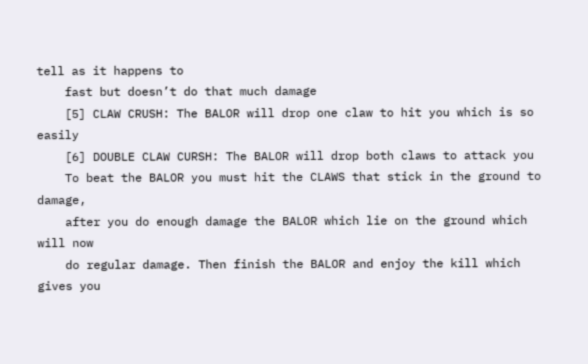tell as it happens to
    fast but doesn’t do that much damage
    [5] CLAW CRUSH: The BALOR will drop one claw to hit you which is so easily
    [6] DOUBLE CLAW CURSH: The BALOR will drop both claws to attack you
    To beat the BALOR you must hit the CLAWS that stick in the ground to damage,
    after you do enough damage the BALOR which lie on the ground which will now
    do regular damage. Then finish the BALOR and enjoy the kill which gives you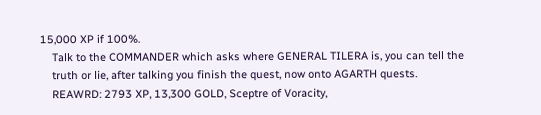15,000 XP if 100%.
    Talk to the COMMANDER which asks where GENERAL TILERA is, you can tell the
    truth or lie, after talking you finish the quest, now onto AGARTH quests.
    REAWRD: 2793 XP, 13,300 GOLD, Sceptre of Voracity,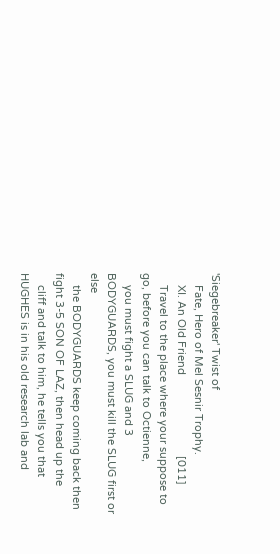'Siegebreaker' Twist of
    Fate, Hero of Mel Sesnir Trophy.
    XI. An Old Friend                           [011]
    Travel to the place where your suppose to go, before you can talk to Octienne,
    you must fight a SLUG and 3 BODYGUARDS, you must kill the SLUG first or else
    the BODYGUARDS keep coming back then fight 3-5 SON OF LAZ, then head up the
    cliff and talk to him, he tells you that HUGHES is in his old research lab and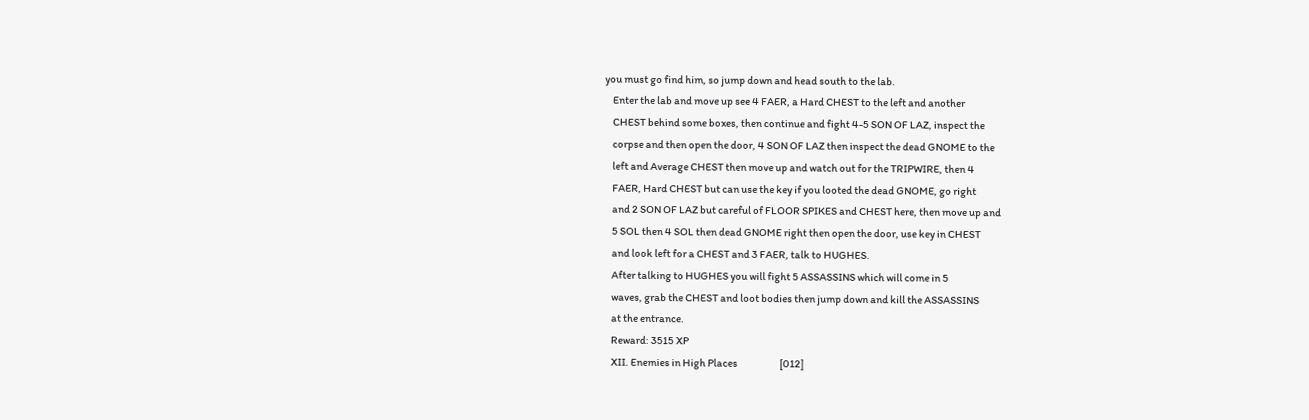you must go find him, so jump down and head south to the lab.
    Enter the lab and move up see 4 FAER, a Hard CHEST to the left and another
    CHEST behind some boxes, then continue and fight 4-5 SON OF LAZ, inspect the
    corpse and then open the door, 4 SON OF LAZ then inspect the dead GNOME to the
    left and Average CHEST then move up and watch out for the TRIPWIRE, then 4
    FAER, Hard CHEST but can use the key if you looted the dead GNOME, go right
    and 2 SON OF LAZ but careful of FLOOR SPIKES and CHEST here, then move up and
    5 SOL then 4 SOL then dead GNOME right then open the door, use key in CHEST
    and look left for a CHEST and 3 FAER, talk to HUGHES.
    After talking to HUGHES you will fight 5 ASSASSINS which will come in 5
    waves, grab the CHEST and loot bodies then jump down and kill the ASSASSINS
    at the entrance.
    Reward: 3515 XP
    XII. Enemies in High Places                     [012]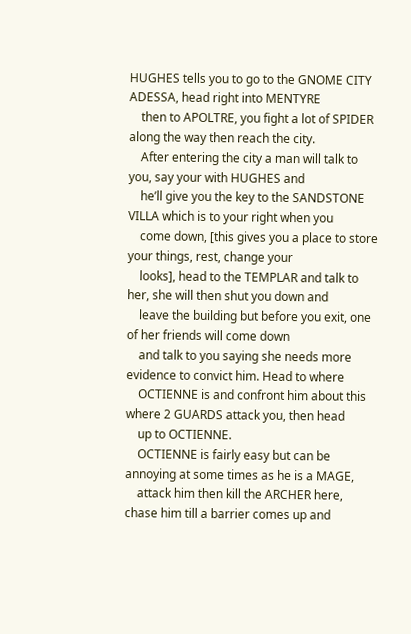HUGHES tells you to go to the GNOME CITY ADESSA, head right into MENTYRE
    then to APOLTRE, you fight a lot of SPIDER along the way then reach the city.
    After entering the city a man will talk to you, say your with HUGHES and
    he’ll give you the key to the SANDSTONE VILLA which is to your right when you
    come down, [this gives you a place to store your things, rest, change your
    looks], head to the TEMPLAR and talk to her, she will then shut you down and
    leave the building but before you exit, one of her friends will come down
    and talk to you saying she needs more evidence to convict him. Head to where
    OCTIENNE is and confront him about this where 2 GUARDS attack you, then head
    up to OCTIENNE.
    OCTIENNE is fairly easy but can be annoying at some times as he is a MAGE,
    attack him then kill the ARCHER here, chase him till a barrier comes up and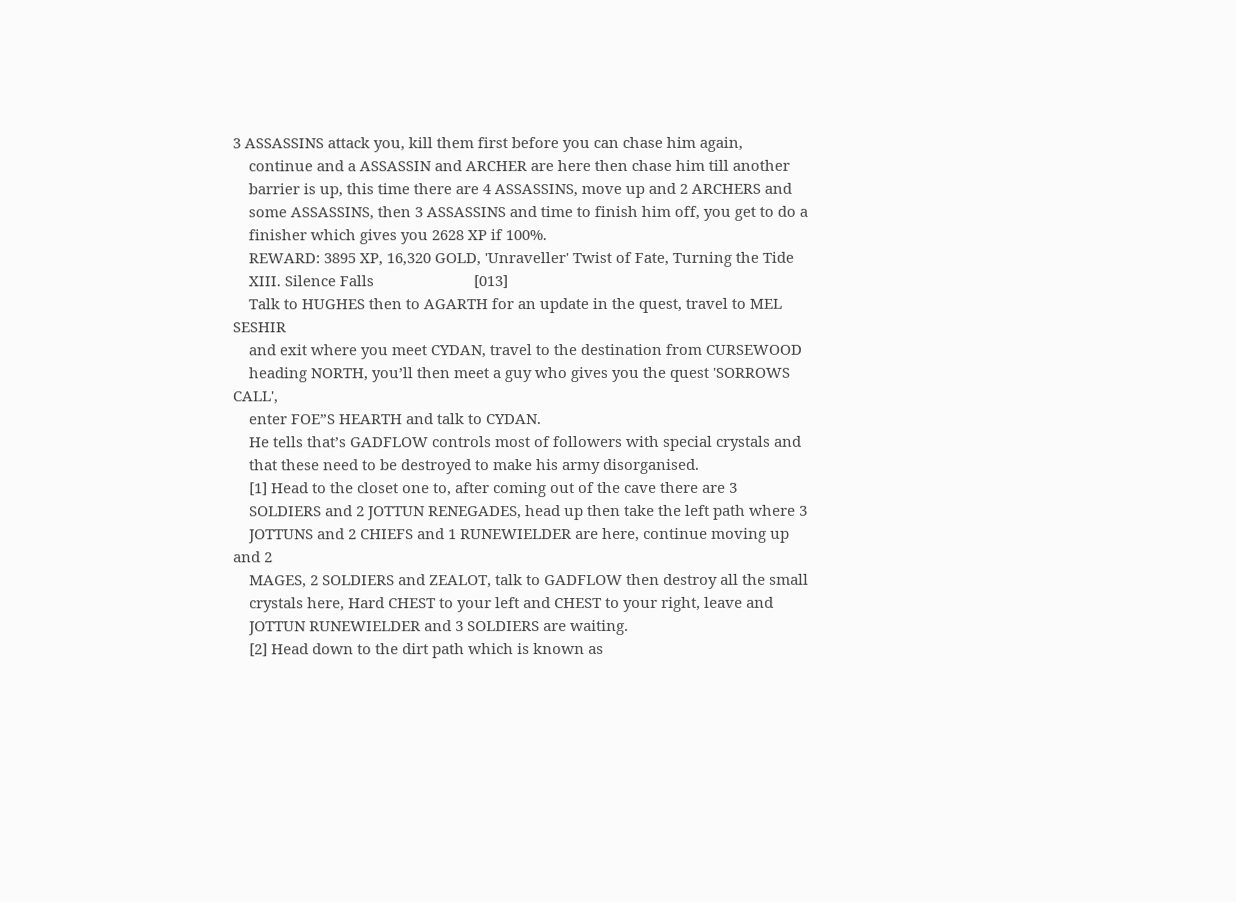3 ASSASSINS attack you, kill them first before you can chase him again,
    continue and a ASSASSIN and ARCHER are here then chase him till another
    barrier is up, this time there are 4 ASSASSINS, move up and 2 ARCHERS and
    some ASSASSINS, then 3 ASSASSINS and time to finish him off, you get to do a
    finisher which gives you 2628 XP if 100%.
    REWARD: 3895 XP, 16,320 GOLD, 'Unraveller' Twist of Fate, Turning the Tide
    XIII. Silence Falls                         [013]
    Talk to HUGHES then to AGARTH for an update in the quest, travel to MEL SESHIR
    and exit where you meet CYDAN, travel to the destination from CURSEWOOD
    heading NORTH, you’ll then meet a guy who gives you the quest 'SORROWS CALL',
    enter FOE”S HEARTH and talk to CYDAN.
    He tells that’s GADFLOW controls most of followers with special crystals and
    that these need to be destroyed to make his army disorganised.
    [1] Head to the closet one to, after coming out of the cave there are 3
    SOLDIERS and 2 JOTTUN RENEGADES, head up then take the left path where 3
    JOTTUNS and 2 CHIEFS and 1 RUNEWIELDER are here, continue moving up and 2
    MAGES, 2 SOLDIERS and ZEALOT, talk to GADFLOW then destroy all the small
    crystals here, Hard CHEST to your left and CHEST to your right, leave and
    JOTTUN RUNEWIELDER and 3 SOLDIERS are waiting.
    [2] Head down to the dirt path which is known as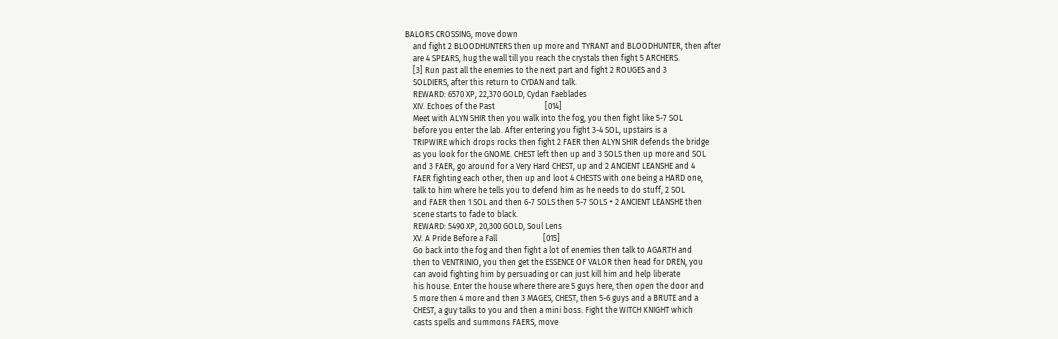BALORS CROSSING, move down
    and fight 2 BLOODHUNTERS then up more and TYRANT and BLOODHUNTER, then after
    are 4 SPEARS, hug the wall till you reach the crystals then fight 5 ARCHERS.
    [3] Run past all the enemies to the next part and fight 2 ROUGES and 3
    SOLDIERS, after this return to CYDAN and talk.
    REWARD: 6570 XP, 22,370 GOLD, Cydan Faeblades
    XIV. Echoes of the Past                         [014]
    Meet with ALYN SHIR then you walk into the fog, you then fight like 5-7 SOL
    before you enter the lab. After entering you fight 3-4 SOL, upstairs is a
    TRIPWIRE which drops rocks then fight 2 FAER then ALYN SHIR defends the bridge
    as you look for the GNOME. CHEST left then up and 3 SOLS then up more and SOL
    and 3 FAER, go around for a Very Hard CHEST, up and 2 ANCIENT LEANSHE and 4
    FAER fighting each other, then up and loot 4 CHESTS with one being a HARD one,
    talk to him where he tells you to defend him as he needs to do stuff, 2 SOL
    and FAER then 1 SOL and then 6-7 SOLS then 5-7 SOLS + 2 ANCIENT LEANSHE then
    scene starts to fade to black.
    REWARD: 5490 XP, 20,300 GOLD, Soul Lens
    XV. A Pride Before a Fall                       [015]
    Go back into the fog and then fight a lot of enemies then talk to AGARTH and
    then to VENTRINIO, you then get the ESSENCE OF VALOR then head for DREN, you
    can avoid fighting him by persuading or can just kill him and help liberate
    his house. Enter the house where there are 5 guys here, then open the door and
    5 more then 4 more and then 3 MAGES, CHEST, then 5-6 guys and a BRUTE and a
    CHEST, a guy talks to you and then a mini boss. Fight the WITCH KNIGHT which
    casts spells and summons FAERS, move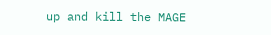up and kill the MAGE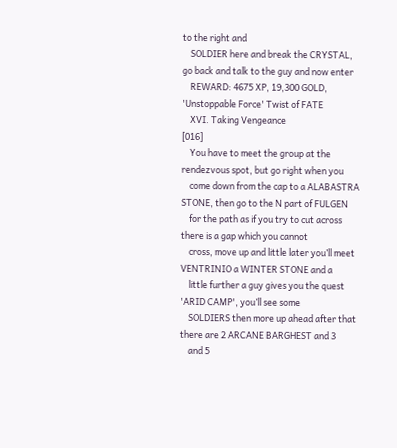to the right and
    SOLDIER here and break the CRYSTAL, go back and talk to the guy and now enter
    REWARD: 4675 XP, 19,300 GOLD, 'Unstoppable Force' Twist of FATE
    XVI. Taking Vengeance                           [016]
    You have to meet the group at the rendezvous spot, but go right when you
    come down from the cap to a ALABASTRA STONE, then go to the N part of FULGEN
    for the path as if you try to cut across there is a gap which you cannot
    cross, move up and little later you’ll meet VENTRINIO a WINTER STONE and a
    little further a guy gives you the quest 'ARID CAMP', you’ll see some
    SOLDIERS then more up ahead after that there are 2 ARCANE BARGHEST and 3
    and 5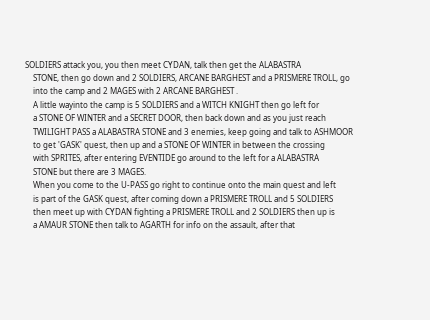SOLDIERS attack you, you then meet CYDAN, talk then get the ALABASTRA
    STONE, then go down and 2 SOLDIERS, ARCANE BARGHEST and a PRISMERE TROLL, go
    into the camp and 2 MAGES with 2 ARCANE BARGHEST .
    A little wayinto the camp is 5 SOLDIERS and a WITCH KNIGHT then go left for
    a STONE OF WINTER and a SECRET DOOR, then back down and as you just reach
    TWILIGHT PASS a ALABASTRA STONE and 3 enemies, keep going and talk to ASHMOOR
    to get 'GASK' quest, then up and a STONE OF WINTER in between the crossing
    with SPRITES, after entering EVENTIDE go around to the left for a ALABASTRA
    STONE but there are 3 MAGES.
    When you come to the U-PASS go right to continue onto the main quest and left
    is part of the GASK quest, after coming down a PRISMERE TROLL and 5 SOLDIERS
    then meet up with CYDAN fighting a PRISMERE TROLL and 2 SOLDIERS then up is
    a AMAUR STONE then talk to AGARTH for info on the assault, after that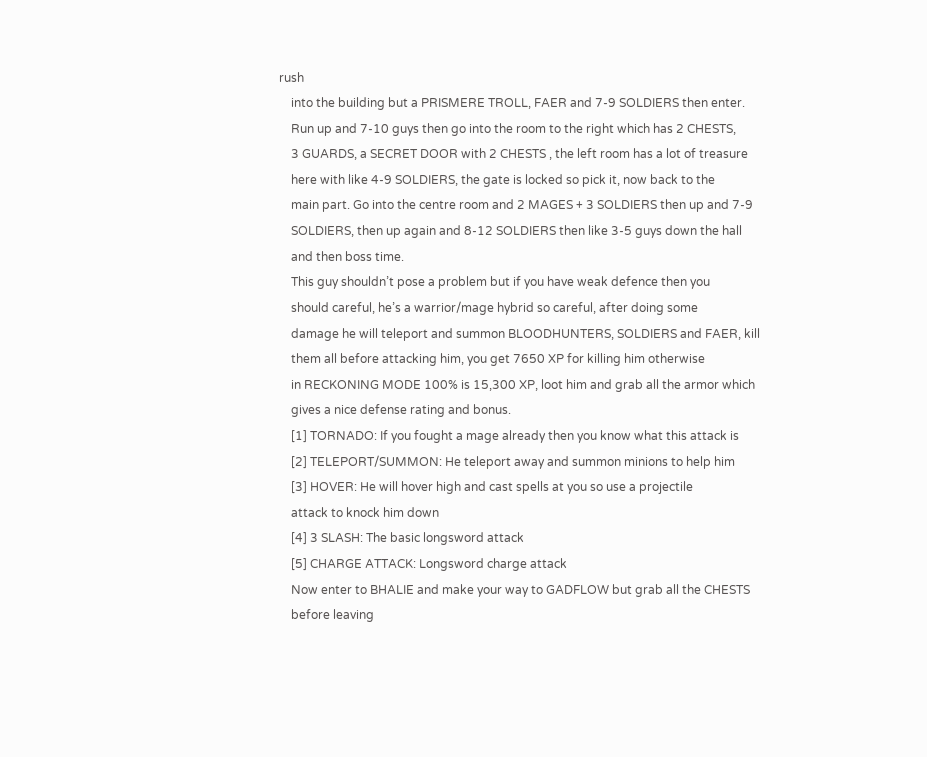rush
    into the building but a PRISMERE TROLL, FAER and 7-9 SOLDIERS then enter.
    Run up and 7-10 guys then go into the room to the right which has 2 CHESTS,
    3 GUARDS, a SECRET DOOR with 2 CHESTS , the left room has a lot of treasure
    here with like 4-9 SOLDIERS, the gate is locked so pick it, now back to the
    main part. Go into the centre room and 2 MAGES + 3 SOLDIERS then up and 7-9
    SOLDIERS, then up again and 8-12 SOLDIERS then like 3-5 guys down the hall
    and then boss time.
    This guy shouldn’t pose a problem but if you have weak defence then you
    should careful, he’s a warrior/mage hybrid so careful, after doing some
    damage he will teleport and summon BLOODHUNTERS, SOLDIERS and FAER, kill
    them all before attacking him, you get 7650 XP for killing him otherwise
    in RECKONING MODE 100% is 15,300 XP, loot him and grab all the armor which
    gives a nice defense rating and bonus.
    [1] TORNADO: If you fought a mage already then you know what this attack is
    [2] TELEPORT/SUMMON: He teleport away and summon minions to help him
    [3] HOVER: He will hover high and cast spells at you so use a projectile
    attack to knock him down
    [4] 3 SLASH: The basic longsword attack
    [5] CHARGE ATTACK: Longsword charge attack
    Now enter to BHALIE and make your way to GADFLOW but grab all the CHESTS
    before leaving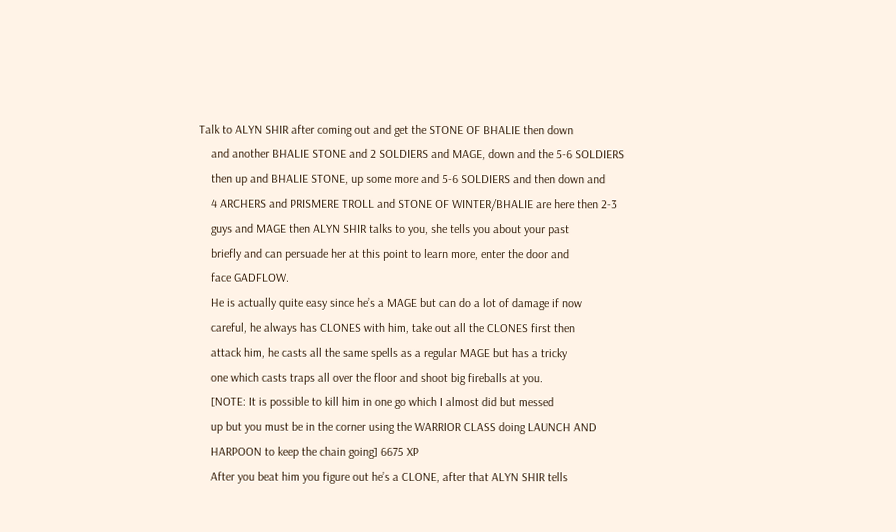Talk to ALYN SHIR after coming out and get the STONE OF BHALIE then down
    and another BHALIE STONE and 2 SOLDIERS and MAGE, down and the 5-6 SOLDIERS
    then up and BHALIE STONE, up some more and 5-6 SOLDIERS and then down and
    4 ARCHERS and PRISMERE TROLL and STONE OF WINTER/BHALIE are here then 2-3
    guys and MAGE then ALYN SHIR talks to you, she tells you about your past
    briefly and can persuade her at this point to learn more, enter the door and
    face GADFLOW.
    He is actually quite easy since he’s a MAGE but can do a lot of damage if now
    careful, he always has CLONES with him, take out all the CLONES first then
    attack him, he casts all the same spells as a regular MAGE but has a tricky
    one which casts traps all over the floor and shoot big fireballs at you.
    [NOTE: It is possible to kill him in one go which I almost did but messed
    up but you must be in the corner using the WARRIOR CLASS doing LAUNCH AND
    HARPOON to keep the chain going] 6675 XP
    After you beat him you figure out he’s a CLONE, after that ALYN SHIR tells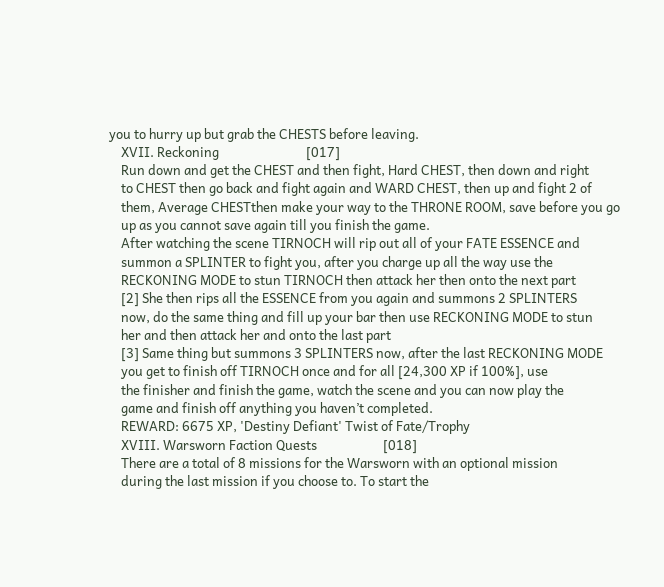you to hurry up but grab the CHESTS before leaving.
    XVII. Reckoning                             [017]
    Run down and get the CHEST and then fight, Hard CHEST, then down and right
    to CHEST then go back and fight again and WARD CHEST, then up and fight 2 of
    them, Average CHESTthen make your way to the THRONE ROOM, save before you go
    up as you cannot save again till you finish the game.
    After watching the scene TIRNOCH will rip out all of your FATE ESSENCE and
    summon a SPLINTER to fight you, after you charge up all the way use the
    RECKONING MODE to stun TIRNOCH then attack her then onto the next part
    [2] She then rips all the ESSENCE from you again and summons 2 SPLINTERS
    now, do the same thing and fill up your bar then use RECKONING MODE to stun
    her and then attack her and onto the last part
    [3] Same thing but summons 3 SPLINTERS now, after the last RECKONING MODE
    you get to finish off TIRNOCH once and for all [24,300 XP if 100%], use
    the finisher and finish the game, watch the scene and you can now play the
    game and finish off anything you haven’t completed.
    REWARD: 6675 XP, 'Destiny Defiant' Twist of Fate/Trophy
    XVIII. Warsworn Faction Quests                      [018]
    There are a total of 8 missions for the Warsworn with an optional mission
    during the last mission if you choose to. To start the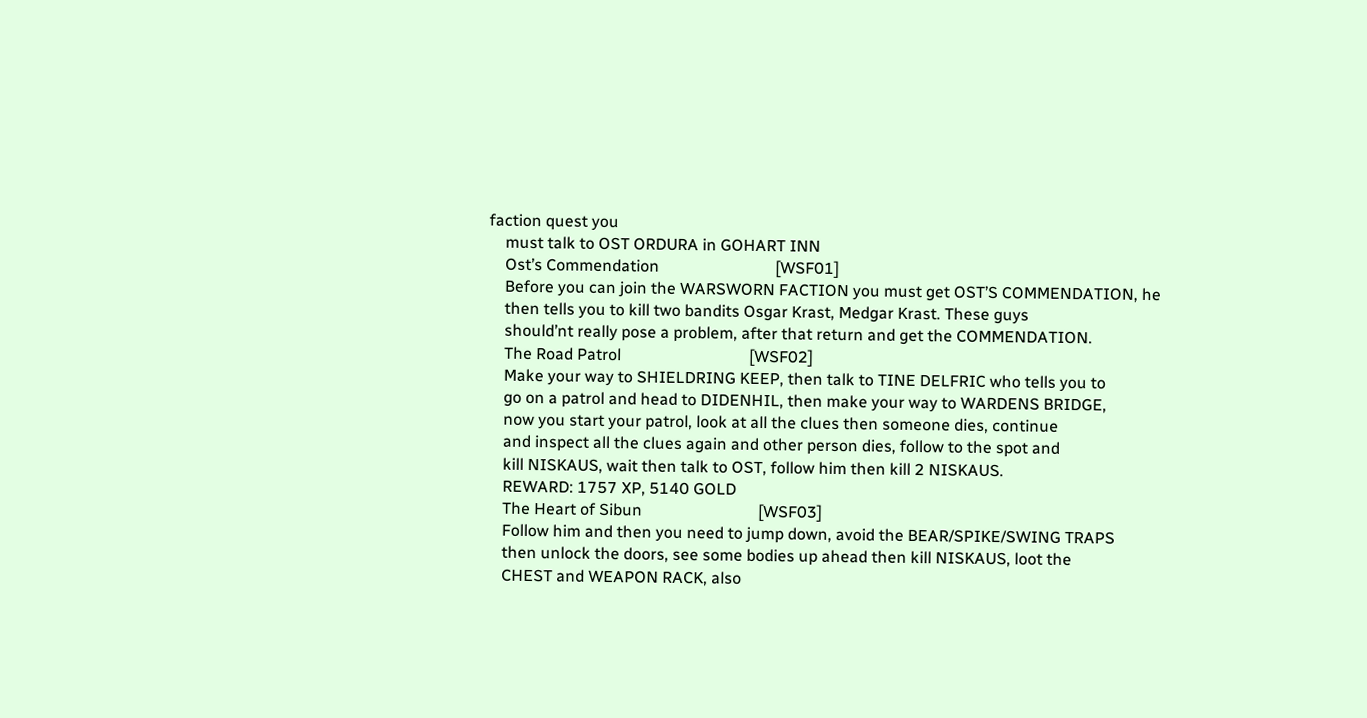faction quest you
    must talk to OST ORDURA in GOHART INN
    Ost’s Commendation                             [WSF01]
    Before you can join the WARSWORN FACTION you must get OST’S COMMENDATION, he
    then tells you to kill two bandits Osgar Krast, Medgar Krast. These guys
    should’nt really pose a problem, after that return and get the COMMENDATION.
    The Road Patrol                                [WSF02]
    Make your way to SHIELDRING KEEP, then talk to TINE DELFRIC who tells you to
    go on a patrol and head to DIDENHIL, then make your way to WARDENS BRIDGE,
    now you start your patrol, look at all the clues then someone dies, continue
    and inspect all the clues again and other person dies, follow to the spot and
    kill NISKAUS, wait then talk to OST, follow him then kill 2 NISKAUS.
    REWARD: 1757 XP, 5140 GOLD
    The Heart of Sibun                             [WSF03]
    Follow him and then you need to jump down, avoid the BEAR/SPIKE/SWING TRAPS
    then unlock the doors, see some bodies up ahead then kill NISKAUS, loot the
    CHEST and WEAPON RACK, also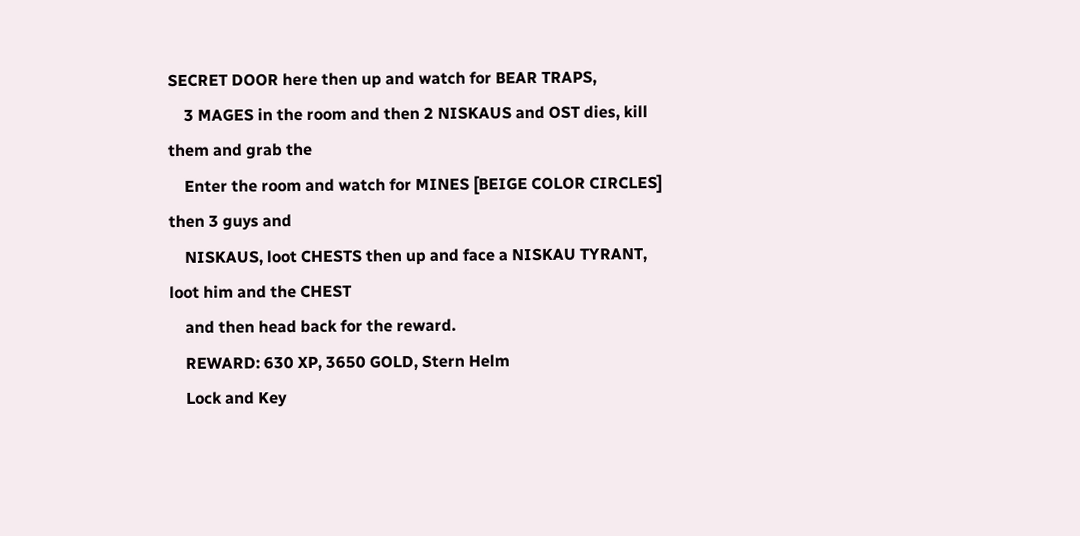SECRET DOOR here then up and watch for BEAR TRAPS,
    3 MAGES in the room and then 2 NISKAUS and OST dies, kill them and grab the
    Enter the room and watch for MINES [BEIGE COLOR CIRCLES] then 3 guys and
    NISKAUS, loot CHESTS then up and face a NISKAU TYRANT, loot him and the CHEST
    and then head back for the reward.
    REWARD: 630 XP, 3650 GOLD, Stern Helm
    Lock and Key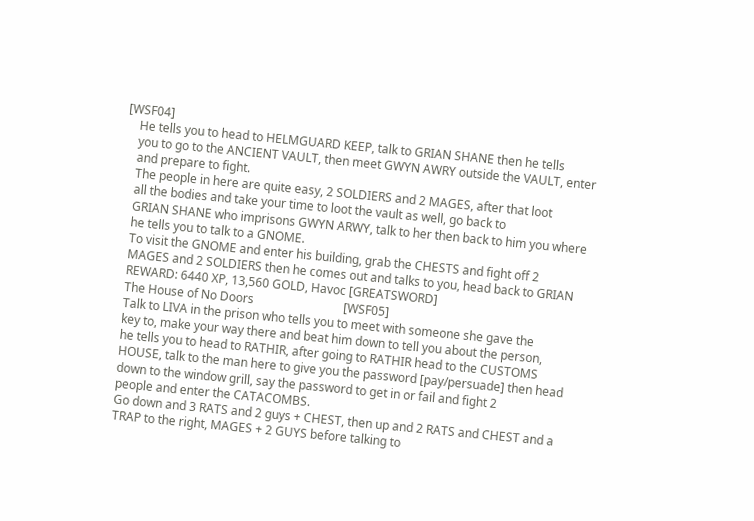[WSF04]
    He tells you to head to HELMGUARD KEEP, talk to GRIAN SHANE then he tells
    you to go to the ANCIENT VAULT, then meet GWYN AWRY outside the VAULT, enter
    and prepare to fight.
    The people in here are quite easy, 2 SOLDIERS and 2 MAGES, after that loot
    all the bodies and take your time to loot the vault as well, go back to
    GRIAN SHANE who imprisons GWYN ARWY, talk to her then back to him you where
    he tells you to talk to a GNOME.
    To visit the GNOME and enter his building, grab the CHESTS and fight off 2
    MAGES and 2 SOLDIERS then he comes out and talks to you, head back to GRIAN
    REWARD: 6440 XP, 13,560 GOLD, Havoc [GREATSWORD]
    The House of No Doors                              [WSF05]
    Talk to LIVA in the prison who tells you to meet with someone she gave the
    key to, make your way there and beat him down to tell you about the person,
    he tells you to head to RATHIR, after going to RATHIR head to the CUSTOMS
    HOUSE, talk to the man here to give you the password [pay/persuade] then head
    down to the window grill, say the password to get in or fail and fight 2
    people and enter the CATACOMBS.
    Go down and 3 RATS and 2 guys + CHEST, then up and 2 RATS and CHEST and a
    TRAP to the right, MAGES + 2 GUYS before talking to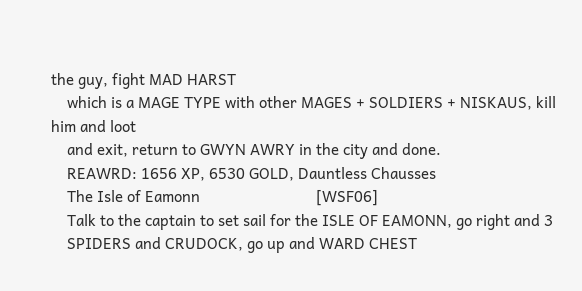the guy, fight MAD HARST
    which is a MAGE TYPE with other MAGES + SOLDIERS + NISKAUS, kill him and loot
    and exit, return to GWYN AWRY in the city and done.
    REAWRD: 1656 XP, 6530 GOLD, Dauntless Chausses
    The Isle of Eamonn                             [WSF06]
    Talk to the captain to set sail for the ISLE OF EAMONN, go right and 3
    SPIDERS and CRUDOCK, go up and WARD CHEST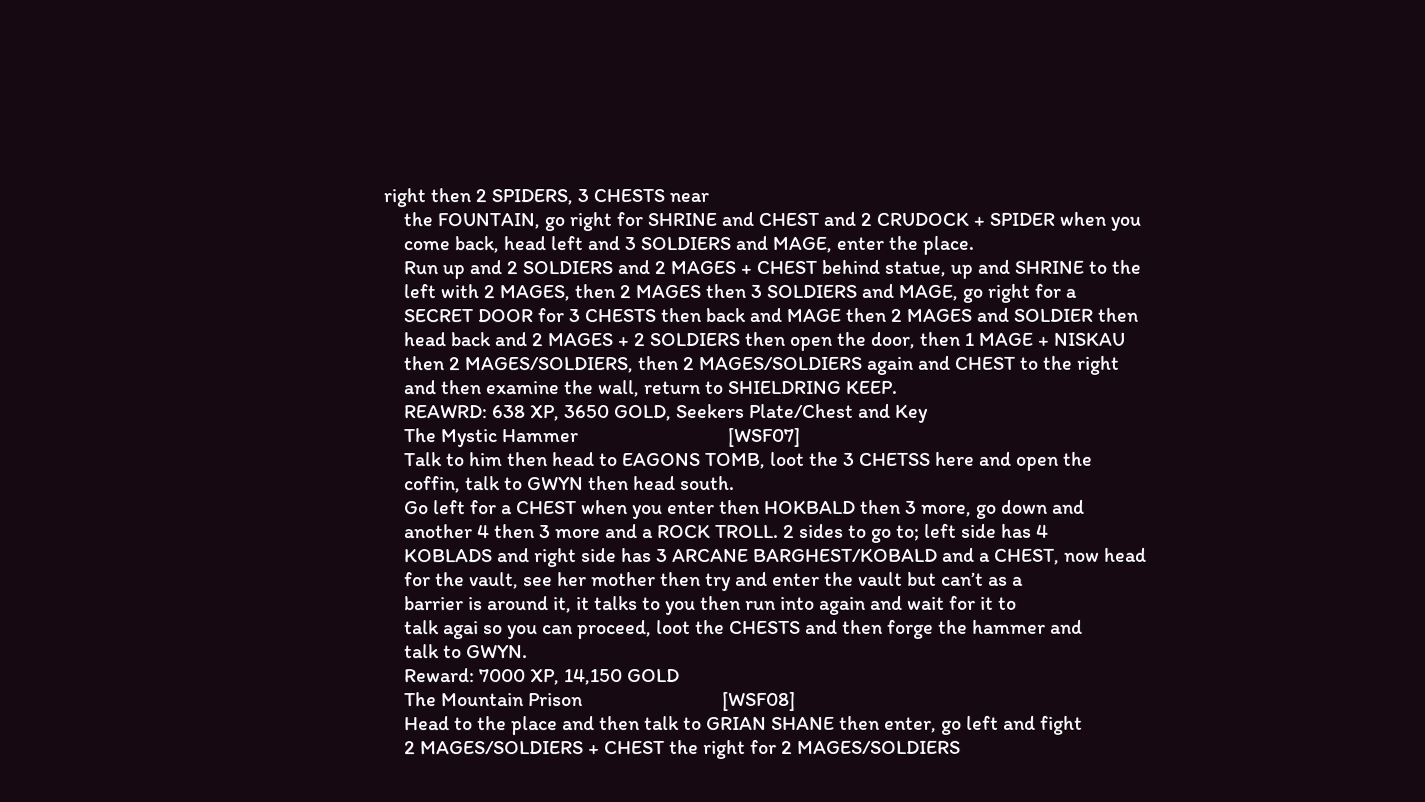right then 2 SPIDERS, 3 CHESTS near
    the FOUNTAIN, go right for SHRINE and CHEST and 2 CRUDOCK + SPIDER when you
    come back, head left and 3 SOLDIERS and MAGE, enter the place.
    Run up and 2 SOLDIERS and 2 MAGES + CHEST behind statue, up and SHRINE to the
    left with 2 MAGES, then 2 MAGES then 3 SOLDIERS and MAGE, go right for a
    SECRET DOOR for 3 CHESTS then back and MAGE then 2 MAGES and SOLDIER then
    head back and 2 MAGES + 2 SOLDIERS then open the door, then 1 MAGE + NISKAU
    then 2 MAGES/SOLDIERS, then 2 MAGES/SOLDIERS again and CHEST to the right
    and then examine the wall, return to SHIELDRING KEEP.
    REAWRD: 638 XP, 3650 GOLD, Seekers Plate/Chest and Key
    The Mystic Hammer                              [WSF07]
    Talk to him then head to EAGONS TOMB, loot the 3 CHETSS here and open the
    coffin, talk to GWYN then head south.
    Go left for a CHEST when you enter then HOKBALD then 3 more, go down and
    another 4 then 3 more and a ROCK TROLL. 2 sides to go to; left side has 4
    KOBLADS and right side has 3 ARCANE BARGHEST/KOBALD and a CHEST, now head
    for the vault, see her mother then try and enter the vault but can’t as a
    barrier is around it, it talks to you then run into again and wait for it to
    talk agai so you can proceed, loot the CHESTS and then forge the hammer and
    talk to GWYN.
    Reward: 7000 XP, 14,150 GOLD
    The Mountain Prison                            [WSF08]
    Head to the place and then talk to GRIAN SHANE then enter, go left and fight
    2 MAGES/SOLDIERS + CHEST the right for 2 MAGES/SOLDIERS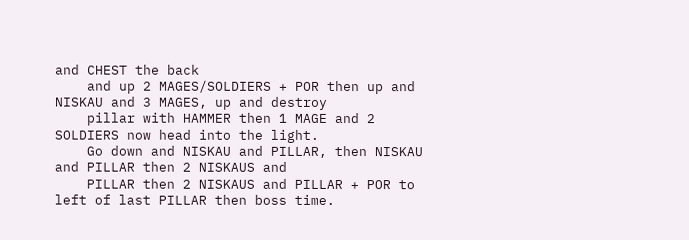and CHEST the back
    and up 2 MAGES/SOLDIERS + POR then up and NISKAU and 3 MAGES, up and destroy
    pillar with HAMMER then 1 MAGE and 2 SOLDIERS now head into the light.
    Go down and NISKAU and PILLAR, then NISKAU and PILLAR then 2 NISKAUS and
    PILLAR then 2 NISKAUS and PILLAR + POR to left of last PILLAR then boss time.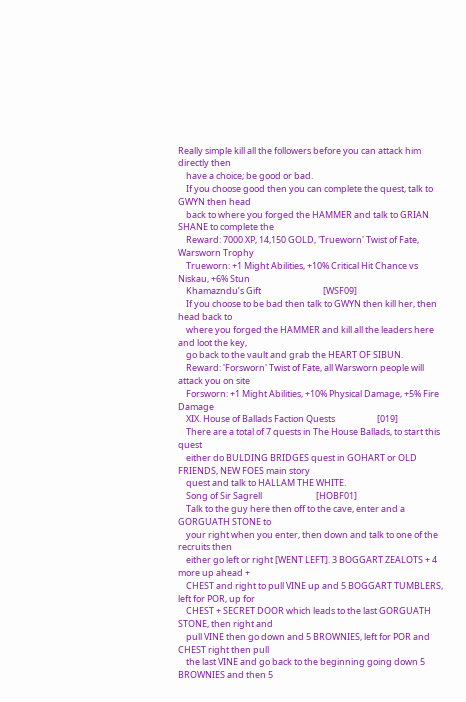Really simple kill all the followers before you can attack him directly then
    have a choice; be good or bad.
    If you choose good then you can complete the quest, talk to GWYN then head
    back to where you forged the HAMMER and talk to GRIAN SHANE to complete the
    Reward: 7000 XP, 14,150 GOLD, 'Trueworn' Twist of Fate, Warsworn Trophy
    Trueworn: +1 Might Abilities, +10% Critical Hit Chance vs Niskau, +6% Stun
    Khamazndu’s Gift                               [WSF09]
    If you choose to be bad then talk to GWYN then kill her, then head back to
    where you forged the HAMMER and kill all the leaders here and loot the key,
    go back to the vault and grab the HEART OF SIBUN.
    Reward: 'Forsworn' Twist of Fate, all Warsworn people will attack you on site
    Forsworn: +1 Might Abilities, +10% Physical Damage, +5% Fire Damage
    XIX. House of Ballads Faction Quests                     [019]
    There are a total of 7 quests in The House Ballads, to start this quest
    either do BULDING BRIDGES quest in GOHART or OLD FRIENDS, NEW FOES main story
    quest and talk to HALLAM THE WHITE.
    Song of Sir Sagrell                           [HOBF01]
    Talk to the guy here then off to the cave, enter and a GORGUATH STONE to
    your right when you enter, then down and talk to one of the recruits then
    either go left or right [WENT LEFT]. 3 BOGGART ZEALOTS + 4 more up ahead +
    CHEST and right to pull VINE up and 5 BOGGART TUMBLERS, left for POR, up for
    CHEST + SECRET DOOR which leads to the last GORGUATH STONE, then right and
    pull VINE then go down and 5 BROWNIES, left for POR and CHEST right then pull
    the last VINE and go back to the beginning going down 5 BROWNIES and then 5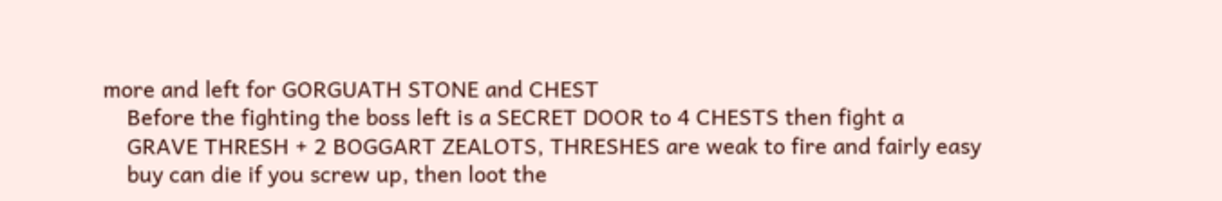more and left for GORGUATH STONE and CHEST
    Before the fighting the boss left is a SECRET DOOR to 4 CHESTS then fight a
    GRAVE THRESH + 2 BOGGART ZEALOTS, THRESHES are weak to fire and fairly easy
    buy can die if you screw up, then loot the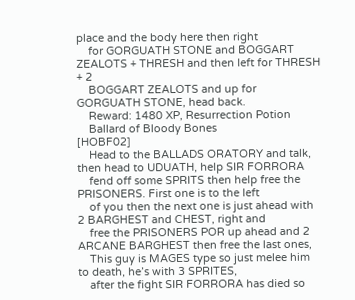place and the body here then right
    for GORGUATH STONE and BOGGART ZEALOTS + THRESH and then left for THRESH + 2
    BOGGART ZEALOTS and up for GORGUATH STONE, head back.
    Reward: 1480 XP, Resurrection Potion
    Ballard of Bloody Bones                           [HOBF02]
    Head to the BALLADS ORATORY and talk, then head to UDUATH, help SIR FORRORA
    fend off some SPRITS then help free the PRISONERS. First one is to the left
    of you then the next one is just ahead with 2 BARGHEST and CHEST, right and
    free the PRISONERS POR up ahead and 2 ARCANE BARGHEST then free the last ones,
    This guy is MAGES type so just melee him to death, he’s with 3 SPRITES,
    after the fight SIR FORRORA has died so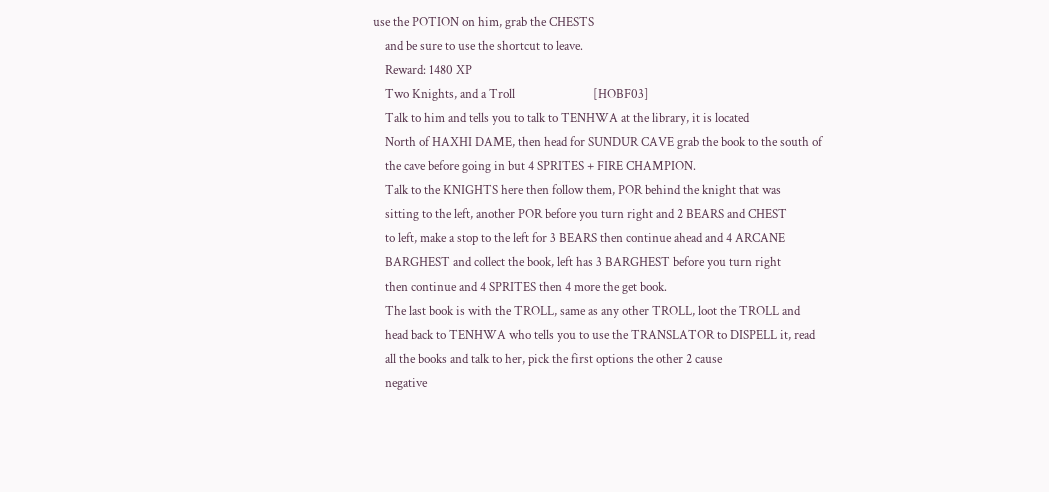use the POTION on him, grab the CHESTS
    and be sure to use the shortcut to leave.
    Reward: 1480 XP
    Two Knights, and a Troll                          [HOBF03]
    Talk to him and tells you to talk to TENHWA at the library, it is located
    North of HAXHI DAME, then head for SUNDUR CAVE grab the book to the south of
    the cave before going in but 4 SPRITES + FIRE CHAMPION.
    Talk to the KNIGHTS here then follow them, POR behind the knight that was
    sitting to the left, another POR before you turn right and 2 BEARS and CHEST
    to left, make a stop to the left for 3 BEARS then continue ahead and 4 ARCANE
    BARGHEST and collect the book, left has 3 BARGHEST before you turn right
    then continue and 4 SPRITES then 4 more the get book.
    The last book is with the TROLL, same as any other TROLL, loot the TROLL and
    head back to TENHWA who tells you to use the TRANSLATOR to DISPELL it, read
    all the books and talk to her, pick the first options the other 2 cause
    negative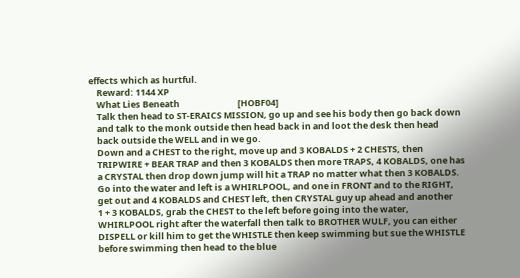effects which as hurtful.
    Reward: 1144 XP
    What Lies Beneath                             [HOBF04]
    Talk then head to ST-ERAICS MISSION, go up and see his body then go back down
    and talk to the monk outside then head back in and loot the desk then head
    back outside the WELL and in we go.
    Down and a CHEST to the right, move up and 3 KOBALDS + 2 CHESTS, then
    TRIPWIRE + BEAR TRAP and then 3 KOBALDS then more TRAPS, 4 KOBALDS, one has
    a CRYSTAL then drop down jump will hit a TRAP no matter what then 3 KOBALDS.
    Go into the water and left is a WHIRLPOOL, and one in FRONT and to the RIGHT,
    get out and 4 KOBALDS and CHEST left, then CRYSTAL guy up ahead and another
    1 + 3 KOBALDS, grab the CHEST to the left before going into the water,
    WHIRLPOOL right after the waterfall then talk to BROTHER WULF, you can either
    DISPELL or kill him to get the WHISTLE then keep swimming but sue the WHISTLE
    before swimming then head to the blue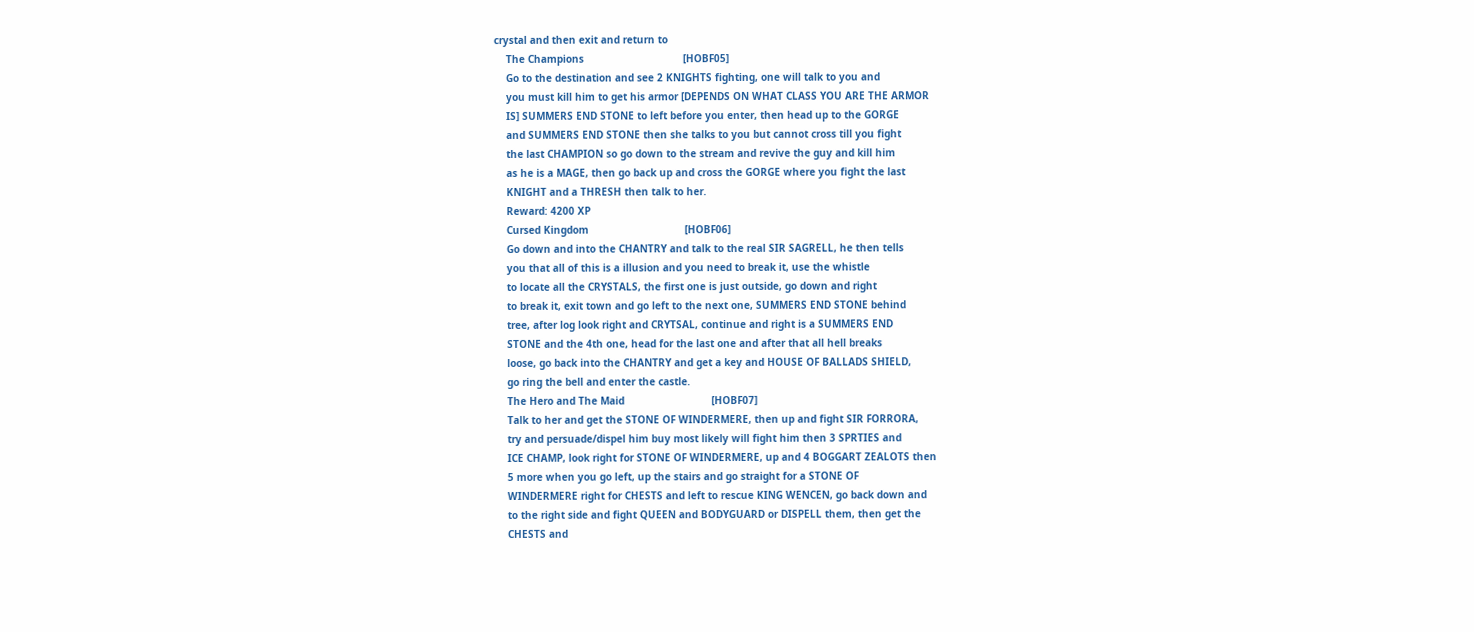crystal and then exit and return to
    The Champions                                 [HOBF05]
    Go to the destination and see 2 KNIGHTS fighting, one will talk to you and
    you must kill him to get his armor [DEPENDS ON WHAT CLASS YOU ARE THE ARMOR
    IS] SUMMERS END STONE to left before you enter, then head up to the GORGE
    and SUMMERS END STONE then she talks to you but cannot cross till you fight
    the last CHAMPION so go down to the stream and revive the guy and kill him
    as he is a MAGE, then go back up and cross the GORGE where you fight the last
    KNIGHT and a THRESH then talk to her.
    Reward: 4200 XP
    Cursed Kingdom                                [HOBF06]
    Go down and into the CHANTRY and talk to the real SIR SAGRELL, he then tells
    you that all of this is a illusion and you need to break it, use the whistle
    to locate all the CRYSTALS, the first one is just outside, go down and right
    to break it, exit town and go left to the next one, SUMMERS END STONE behind
    tree, after log look right and CRYTSAL, continue and right is a SUMMERS END
    STONE and the 4th one, head for the last one and after that all hell breaks
    loose, go back into the CHANTRY and get a key and HOUSE OF BALLADS SHIELD,
    go ring the bell and enter the castle.
    The Hero and The Maid                             [HOBF07]
    Talk to her and get the STONE OF WINDERMERE, then up and fight SIR FORRORA,
    try and persuade/dispel him buy most likely will fight him then 3 SPRTIES and
    ICE CHAMP, look right for STONE OF WINDERMERE, up and 4 BOGGART ZEALOTS then
    5 more when you go left, up the stairs and go straight for a STONE OF
    WINDERMERE right for CHESTS and left to rescue KING WENCEN, go back down and
    to the right side and fight QUEEN and BODYGUARD or DISPELL them, then get the
    CHESTS and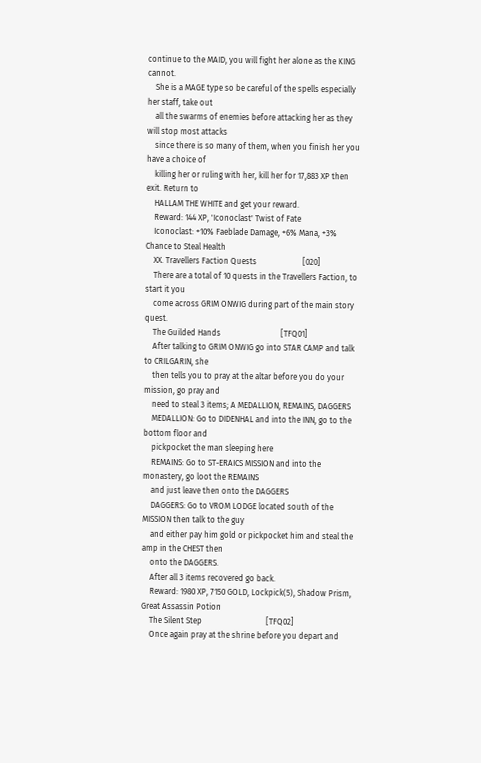continue to the MAID, you will fight her alone as the KING cannot.
    She is a MAGE type so be careful of the spells especially her staff, take out
    all the swarms of enemies before attacking her as they will stop most attacks
    since there is so many of them, when you finish her you have a choice of
    killing her or ruling with her, kill her for 17,883 XP then exit. Return to
    HALLAM THE WHITE and get your reward.
    Reward: 144 XP, 'Iconoclast' Twist of Fate
    Iconoclast: +10% Faeblade Damage, +6% Mana, +3% Chance to Steal Health
    XX. Travellers Faction Quests                       [020]
    There are a total of 10 quests in the Travellers Faction, to start it you
    come across GRIM ONWIG during part of the main story quest.
    The Guilded Hands                              [TFQ01]
    After talking to GRIM ONWIG go into STAR CAMP and talk to CRILGARIN, she
    then tells you to pray at the altar before you do your mission, go pray and
    need to steal 3 items; A MEDALLION, REMAINS, DAGGERS
    MEDALLION: Go to DIDENHAL and into the INN, go to the bottom floor and
    pickpocket the man sleeping here
    REMAINS: Go to ST-ERAICS MISSION and into the monastery, go loot the REMAINS
    and just leave then onto the DAGGERS
    DAGGERS: Go to VROM LODGE located south of the MISSION then talk to the guy
    and either pay him gold or pickpocket him and steal the amp in the CHEST then
    onto the DAGGERS.
    After all 3 items recovered go back.
    Reward: 1980 XP, 7150 GOLD, Lockpick(5), Shadow Prism, Great Assassin Potion
    The Silent Step                                [TFQ02]
    Once again pray at the shrine before you depart and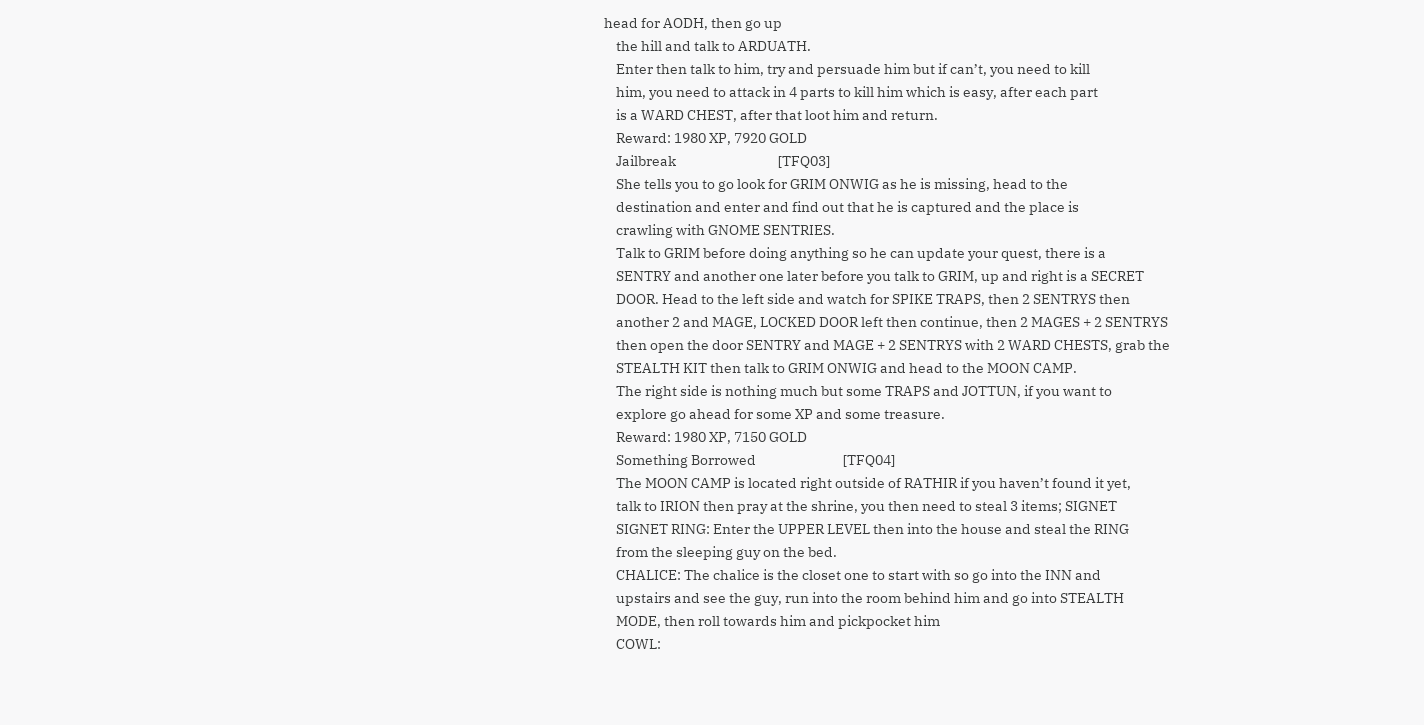head for AODH, then go up
    the hill and talk to ARDUATH.
    Enter then talk to him, try and persuade him but if can’t, you need to kill
    him, you need to attack in 4 parts to kill him which is easy, after each part
    is a WARD CHEST, after that loot him and return.
    Reward: 1980 XP, 7920 GOLD
    Jailbreak                                  [TFQ03]
    She tells you to go look for GRIM ONWIG as he is missing, head to the
    destination and enter and find out that he is captured and the place is
    crawling with GNOME SENTRIES.
    Talk to GRIM before doing anything so he can update your quest, there is a
    SENTRY and another one later before you talk to GRIM, up and right is a SECRET
    DOOR. Head to the left side and watch for SPIKE TRAPS, then 2 SENTRYS then
    another 2 and MAGE, LOCKED DOOR left then continue, then 2 MAGES + 2 SENTRYS
    then open the door SENTRY and MAGE + 2 SENTRYS with 2 WARD CHESTS, grab the
    STEALTH KIT then talk to GRIM ONWIG and head to the MOON CAMP.
    The right side is nothing much but some TRAPS and JOTTUN, if you want to
    explore go ahead for some XP and some treasure.
    Reward: 1980 XP, 7150 GOLD
    Something Borrowed                             [TFQ04]
    The MOON CAMP is located right outside of RATHIR if you haven’t found it yet,
    talk to IRION then pray at the shrine, you then need to steal 3 items; SIGNET
    SIGNET RING: Enter the UPPER LEVEL then into the house and steal the RING
    from the sleeping guy on the bed.
    CHALICE: The chalice is the closet one to start with so go into the INN and
    upstairs and see the guy, run into the room behind him and go into STEALTH
    MODE, then roll towards him and pickpocket him
    COWL: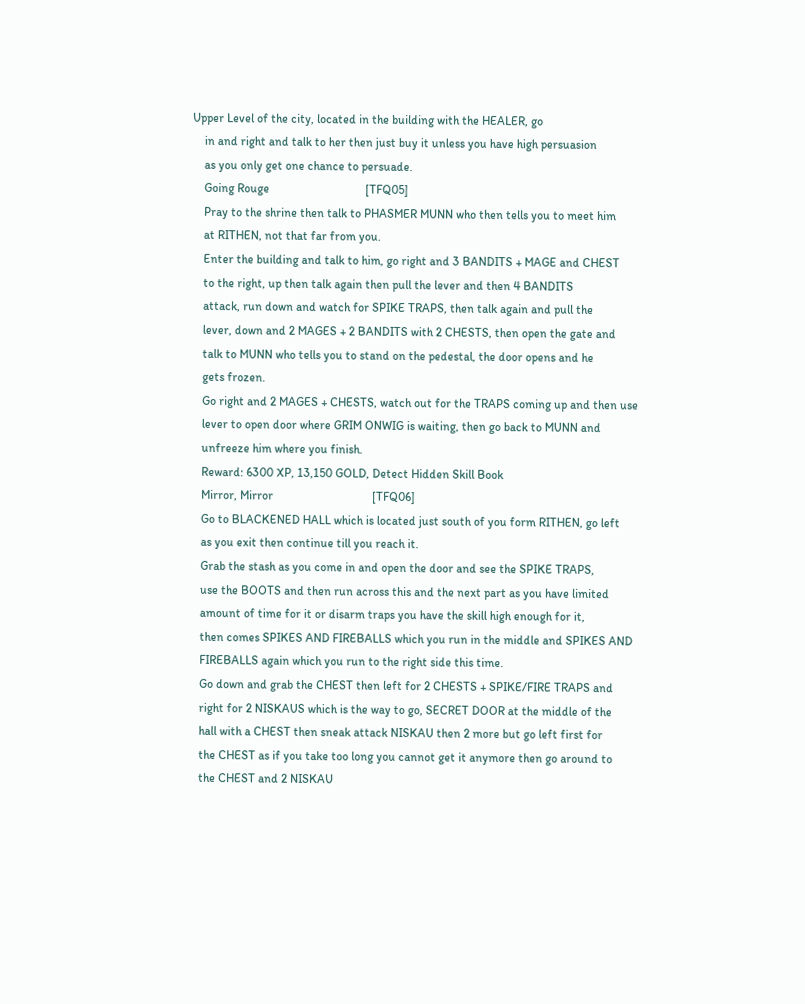Upper Level of the city, located in the building with the HEALER, go
    in and right and talk to her then just buy it unless you have high persuasion
    as you only get one chance to persuade.
    Going Rouge                                [TFQ05]
    Pray to the shrine then talk to PHASMER MUNN who then tells you to meet him
    at RITHEN, not that far from you.
    Enter the building and talk to him, go right and 3 BANDITS + MAGE and CHEST
    to the right, up then talk again then pull the lever and then 4 BANDITS
    attack, run down and watch for SPIKE TRAPS, then talk again and pull the
    lever, down and 2 MAGES + 2 BANDITS with 2 CHESTS, then open the gate and
    talk to MUNN who tells you to stand on the pedestal, the door opens and he
    gets frozen.
    Go right and 2 MAGES + CHESTS, watch out for the TRAPS coming up and then use
    lever to open door where GRIM ONWIG is waiting, then go back to MUNN and
    unfreeze him where you finish.
    Reward: 6300 XP, 13,150 GOLD, Detect Hidden Skill Book
    Mirror, Mirror                                 [TFQ06]
    Go to BLACKENED HALL which is located just south of you form RITHEN, go left
    as you exit then continue till you reach it.
    Grab the stash as you come in and open the door and see the SPIKE TRAPS,
    use the BOOTS and then run across this and the next part as you have limited
    amount of time for it or disarm traps you have the skill high enough for it,
    then comes SPIKES AND FIREBALLS which you run in the middle and SPIKES AND
    FIREBALLS again which you run to the right side this time.
    Go down and grab the CHEST then left for 2 CHESTS + SPIKE/FIRE TRAPS and
    right for 2 NISKAUS which is the way to go, SECRET DOOR at the middle of the
    hall with a CHEST then sneak attack NISKAU then 2 more but go left first for
    the CHEST as if you take too long you cannot get it anymore then go around to
    the CHEST and 2 NISKAU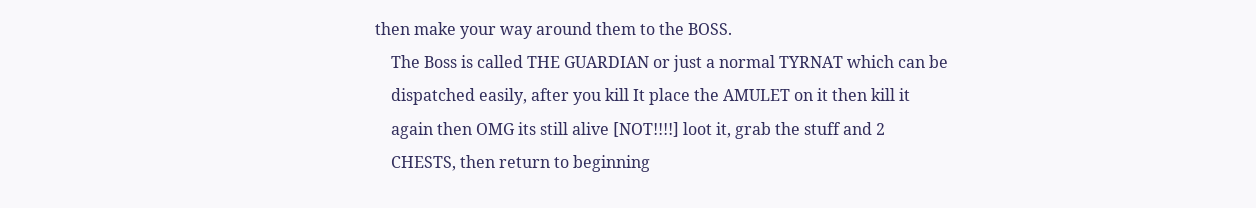then make your way around them to the BOSS.
    The Boss is called THE GUARDIAN or just a normal TYRNAT which can be
    dispatched easily, after you kill It place the AMULET on it then kill it
    again then OMG its still alive [NOT!!!!] loot it, grab the stuff and 2
    CHESTS, then return to beginning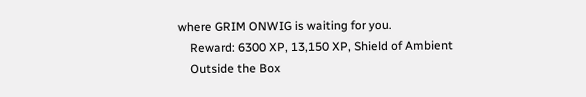where GRIM ONWIG is waiting for you.
    Reward: 6300 XP, 13,150 XP, Shield of Ambient
    Outside the Box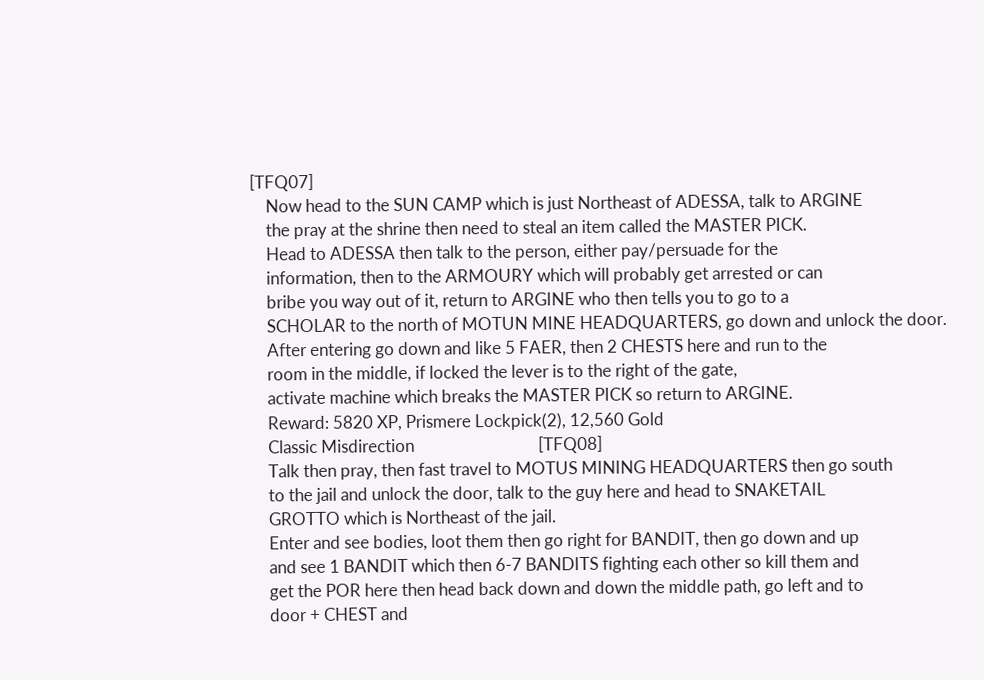[TFQ07]
    Now head to the SUN CAMP which is just Northeast of ADESSA, talk to ARGINE
    the pray at the shrine then need to steal an item called the MASTER PICK.
    Head to ADESSA then talk to the person, either pay/persuade for the
    information, then to the ARMOURY which will probably get arrested or can
    bribe you way out of it, return to ARGINE who then tells you to go to a
    SCHOLAR to the north of MOTUN MINE HEADQUARTERS, go down and unlock the door.
    After entering go down and like 5 FAER, then 2 CHESTS here and run to the
    room in the middle, if locked the lever is to the right of the gate,
    activate machine which breaks the MASTER PICK so return to ARGINE.
    Reward: 5820 XP, Prismere Lockpick(2), 12,560 Gold
    Classic Misdirection                               [TFQ08]
    Talk then pray, then fast travel to MOTUS MINING HEADQUARTERS then go south
    to the jail and unlock the door, talk to the guy here and head to SNAKETAIL
    GROTTO which is Northeast of the jail.
    Enter and see bodies, loot them then go right for BANDIT, then go down and up
    and see 1 BANDIT which then 6-7 BANDITS fighting each other so kill them and
    get the POR here then head back down and down the middle path, go left and to
    door + CHEST and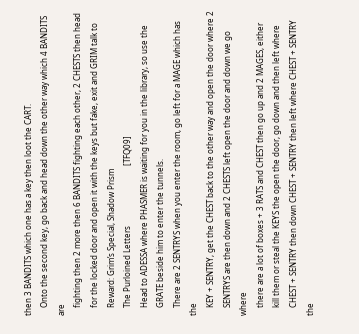then 3 BANDITS which one has a key then loot the CART.
    Onto the second key, go back and head down the other way which 4 BANDITS are
    fighting then 2 more then 6 BANDITS fighting each other, 2 CHESTS then head
    for the locked door and open it with the keys but fake, exit and GRIM talk to
    Reward: Grim’s Special, Shadow Prism
    The Purloined Letters                              [TFQ09]
    Head to ADESSA where PHASMER is waiting for you in the library, so use the
    GRATE beside him to enter the tunnels.
    There are 2 SENTRYS when you enter the room, go left for a MAGE which has the
    KEY + SENTRY, get the CHEST back to the other way and open the door where 2
    SENTRYS are then down and 2 CHESTS left open the door and down we go where
    there are a lot of boxes + 3 RATS and CHEST then go up and 2 MAGES, either
    kill them or steal the KEYS the open the door, go down and then left where
    CHEST + SENTRY then down CHEST + SENTRY then left where CHEST + SENTRY the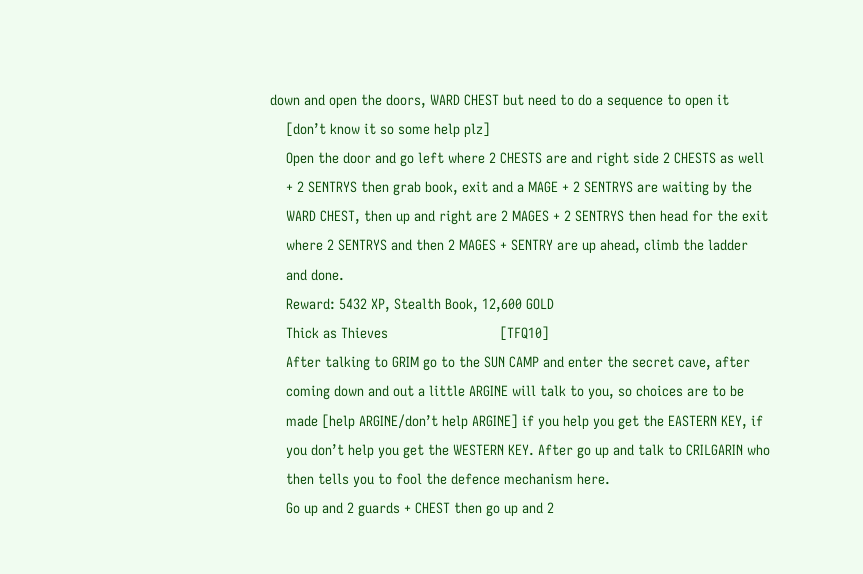down and open the doors, WARD CHEST but need to do a sequence to open it
    [don’t know it so some help plz]
    Open the door and go left where 2 CHESTS are and right side 2 CHESTS as well
    + 2 SENTRYS then grab book, exit and a MAGE + 2 SENTRYS are waiting by the
    WARD CHEST, then up and right are 2 MAGES + 2 SENTRYS then head for the exit
    where 2 SENTRYS and then 2 MAGES + SENTRY are up ahead, climb the ladder
    and done.
    Reward: 5432 XP, Stealth Book, 12,600 GOLD
    Thick as Thieves                            [TFQ10]
    After talking to GRIM go to the SUN CAMP and enter the secret cave, after
    coming down and out a little ARGINE will talk to you, so choices are to be
    made [help ARGINE/don’t help ARGINE] if you help you get the EASTERN KEY, if
    you don’t help you get the WESTERN KEY. After go up and talk to CRILGARIN who
    then tells you to fool the defence mechanism here.
    Go up and 2 guards + CHEST then go up and 2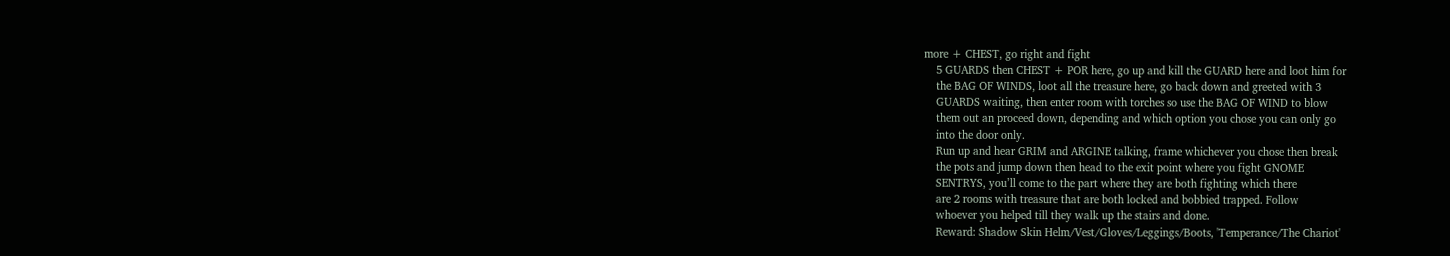more + CHEST, go right and fight
    5 GUARDS then CHEST + POR here, go up and kill the GUARD here and loot him for
    the BAG OF WINDS, loot all the treasure here, go back down and greeted with 3
    GUARDS waiting, then enter room with torches so use the BAG OF WIND to blow
    them out an proceed down, depending and which option you chose you can only go
    into the door only.
    Run up and hear GRIM and ARGINE talking, frame whichever you chose then break
    the pots and jump down then head to the exit point where you fight GNOME
    SENTRYS, you’ll come to the part where they are both fighting which there
    are 2 rooms with treasure that are both locked and bobbied trapped. Follow
    whoever you helped till they walk up the stairs and done.
    Reward: Shadow Skin Helm/Vest/Gloves/Leggings/Boots, 'Temperance/The Chariot'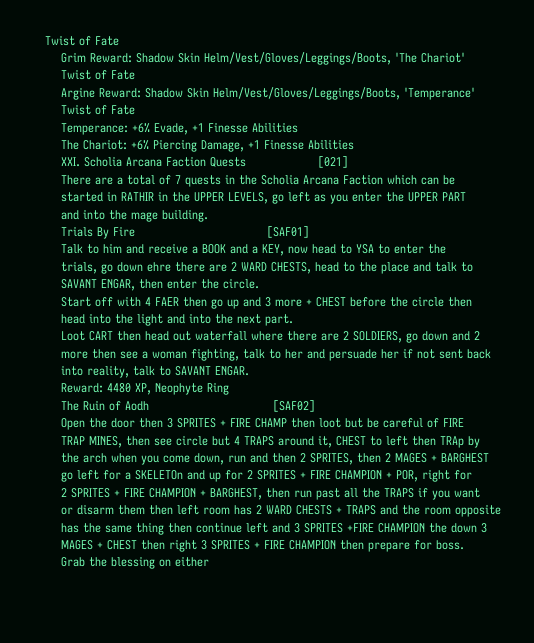Twist of Fate
    Grim Reward: Shadow Skin Helm/Vest/Gloves/Leggings/Boots, 'The Chariot'
    Twist of Fate
    Argine Reward: Shadow Skin Helm/Vest/Gloves/Leggings/Boots, 'Temperance'
    Twist of Fate
    Temperance: +6% Evade, +1 Finesse Abilities
    The Chariot: +6% Piercing Damage, +1 Finesse Abilities
    XXI. Scholia Arcana Faction Quests                  [021]
    There are a total of 7 quests in the Scholia Arcana Faction which can be
    started in RATHIR in the UPPER LEVELS, go left as you enter the UPPER PART
    and into the mage building.
    Trials By Fire                                 [SAF01]
    Talk to him and receive a BOOK and a KEY, now head to YSA to enter the
    trials, go down ehre there are 2 WARD CHESTS, head to the place and talk to
    SAVANT ENGAR, then enter the circle.
    Start off with 4 FAER then go up and 3 more + CHEST before the circle then
    head into the light and into the next part.
    Loot CART then head out waterfall where there are 2 SOLDIERS, go down and 2
    more then see a woman fighting, talk to her and persuade her if not sent back
    into reality, talk to SAVANT ENGAR.
    Reward: 4480 XP, Neophyte Ring
    The Ruin of Aodh                               [SAF02]
    Open the door then 3 SPRITES + FIRE CHAMP then loot but be careful of FIRE
    TRAP MINES, then see circle but 4 TRAPS around it, CHEST to left then TRAp by
    the arch when you come down, run and then 2 SPRITES, then 2 MAGES + BARGHEST
    go left for a SKELETOn and up for 2 SPRITES + FIRE CHAMPION + POR, right for
    2 SPRITES + FIRE CHAMPION + BARGHEST, then run past all the TRAPS if you want
    or disarm them then left room has 2 WARD CHESTS + TRAPS and the room opposite
    has the same thing then continue left and 3 SPRITES +FIRE CHAMPION the down 3
    MAGES + CHEST then right 3 SPRITES + FIRE CHAMPION then prepare for boss.
    Grab the blessing on either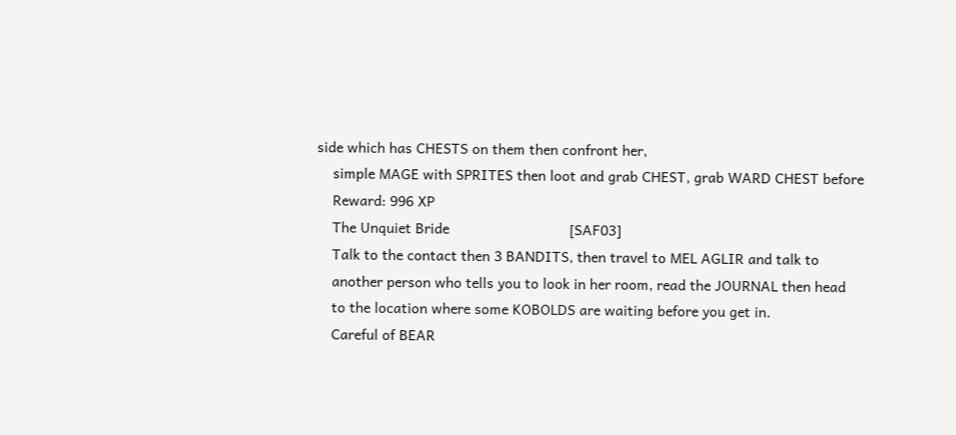side which has CHESTS on them then confront her,
    simple MAGE with SPRITES then loot and grab CHEST, grab WARD CHEST before
    Reward: 996 XP
    The Unquiet Bride                              [SAF03]
    Talk to the contact then 3 BANDITS, then travel to MEL AGLIR and talk to
    another person who tells you to look in her room, read the JOURNAL then head
    to the location where some KOBOLDS are waiting before you get in.
    Careful of BEAR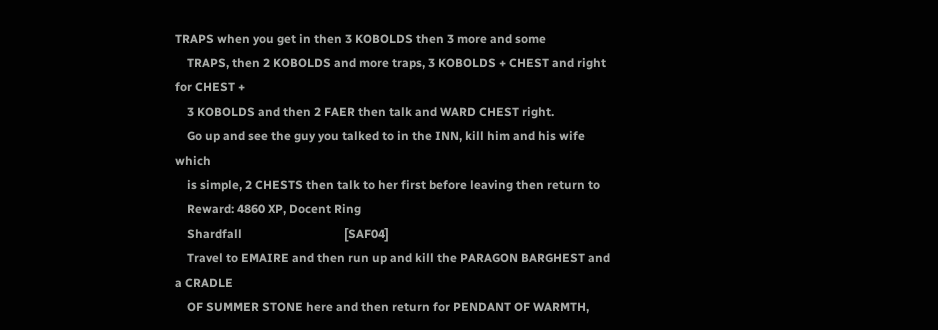TRAPS when you get in then 3 KOBOLDS then 3 more and some
    TRAPS, then 2 KOBOLDS and more traps, 3 KOBOLDS + CHEST and right for CHEST +
    3 KOBOLDS and then 2 FAER then talk and WARD CHEST right.
    Go up and see the guy you talked to in the INN, kill him and his wife which
    is simple, 2 CHESTS then talk to her first before leaving then return to
    Reward: 4860 XP, Docent Ring
    Shardfall                                  [SAF04]
    Travel to EMAIRE and then run up and kill the PARAGON BARGHEST and a CRADLE
    OF SUMMER STONE here and then return for PENDANT OF WARMTH,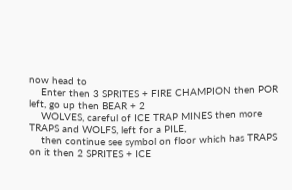now head to
    Enter then 3 SPRITES + FIRE CHAMPION then POR left, go up then BEAR + 2
    WOLVES, careful of ICE TRAP MINES then more TRAPS and WOLFS, left for a PILE,
    then continue see symbol on floor which has TRAPS on it then 2 SPRITES + ICE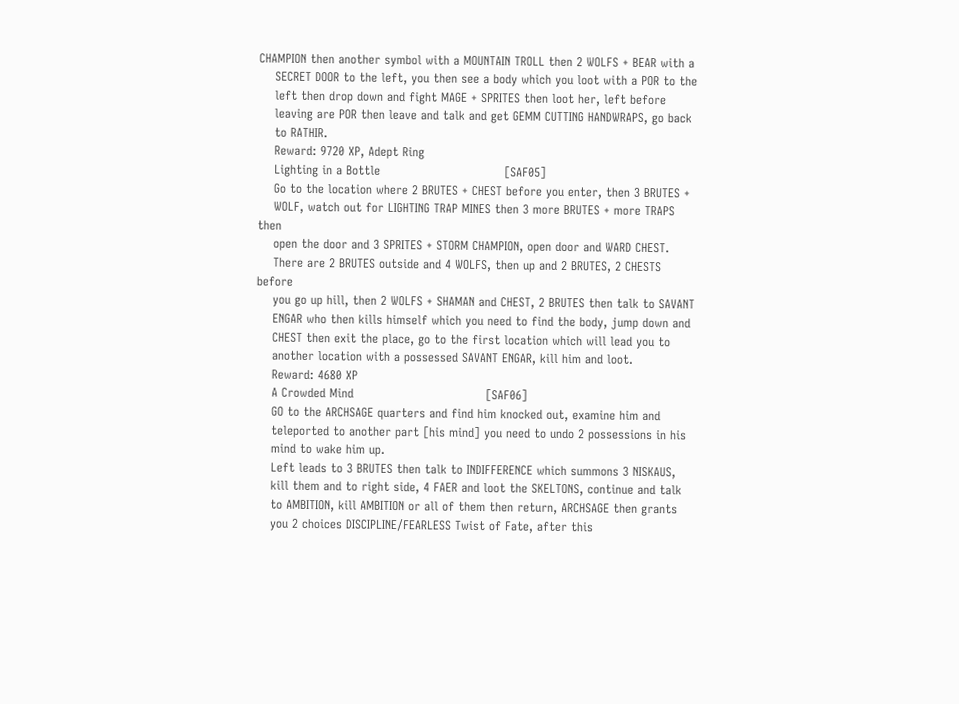CHAMPION then another symbol with a MOUNTAIN TROLL then 2 WOLFS + BEAR with a
    SECRET DOOR to the left, you then see a body which you loot with a POR to the
    left then drop down and fight MAGE + SPRITES then loot her, left before
    leaving are POR then leave and talk and get GEMM CUTTING HANDWRAPS, go back
    to RATHIR.
    Reward: 9720 XP, Adept Ring
    Lighting in a Bottle                               [SAF05]
    Go to the location where 2 BRUTES + CHEST before you enter, then 3 BRUTES +
    WOLF, watch out for LIGHTING TRAP MINES then 3 more BRUTES + more TRAPS then
    open the door and 3 SPRITES + STORM CHAMPION, open door and WARD CHEST.
    There are 2 BRUTES outside and 4 WOLFS, then up and 2 BRUTES, 2 CHESTS before
    you go up hill, then 2 WOLFS + SHAMAN and CHEST, 2 BRUTES then talk to SAVANT
    ENGAR who then kills himself which you need to find the body, jump down and
    CHEST then exit the place, go to the first location which will lead you to
    another location with a possessed SAVANT ENGAR, kill him and loot.
    Reward: 4680 XP
    A Crowded Mind                                 [SAF06]
    GO to the ARCHSAGE quarters and find him knocked out, examine him and
    teleported to another part [his mind] you need to undo 2 possessions in his
    mind to wake him up.
    Left leads to 3 BRUTES then talk to INDIFFERENCE which summons 3 NISKAUS,
    kill them and to right side, 4 FAER and loot the SKELTONS, continue and talk
    to AMBITION, kill AMBITION or all of them then return, ARCHSAGE then grants
    you 2 choices DISCIPLINE/FEARLESS Twist of Fate, after this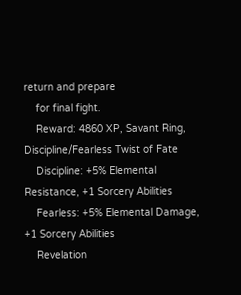return and prepare
    for final fight.
    Reward: 4860 XP, Savant Ring, Discipline/Fearless Twist of Fate
    Discipline: +5% Elemental Resistance, +1 Sorcery Abilities
    Fearless: +5% Elemental Damage, +1 Sorcery Abilities
    Revelation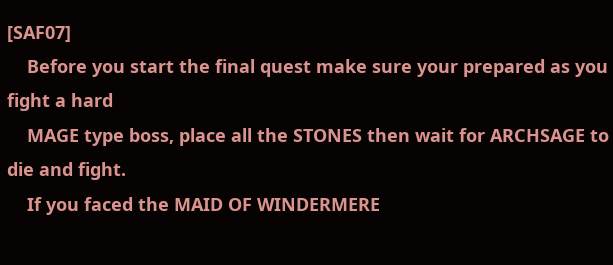[SAF07]
    Before you start the final quest make sure your prepared as you fight a hard
    MAGE type boss, place all the STONES then wait for ARCHSAGE to die and fight.
    If you faced the MAID OF WINDERMERE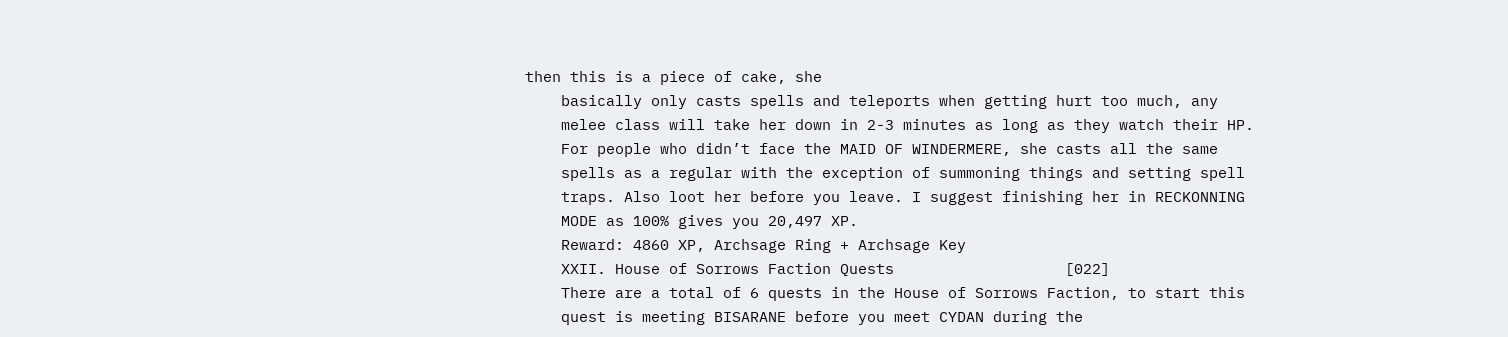then this is a piece of cake, she
    basically only casts spells and teleports when getting hurt too much, any
    melee class will take her down in 2-3 minutes as long as they watch their HP.
    For people who didn’t face the MAID OF WINDERMERE, she casts all the same
    spells as a regular with the exception of summoning things and setting spell
    traps. Also loot her before you leave. I suggest finishing her in RECKONNING
    MODE as 100% gives you 20,497 XP.
    Reward: 4860 XP, Archsage Ring + Archsage Key
    XXII. House of Sorrows Faction Quests                   [022]
    There are a total of 6 quests in the House of Sorrows Faction, to start this
    quest is meeting BISARANE before you meet CYDAN during the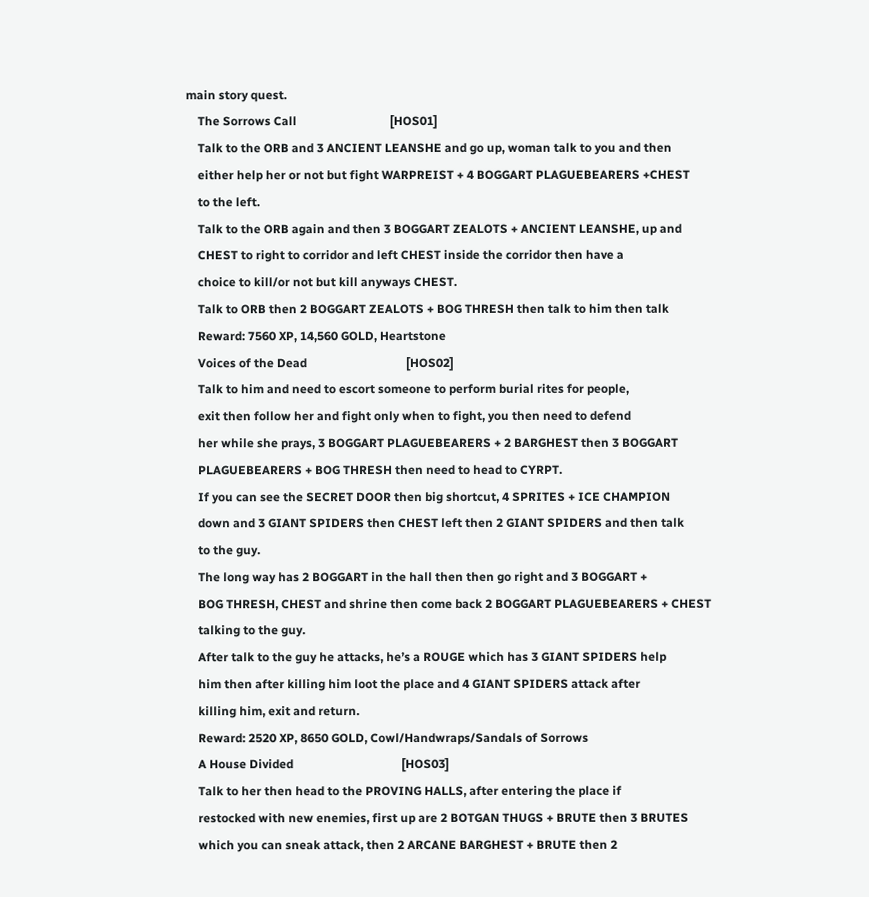main story quest.
    The Sorrows Call                               [HOS01]
    Talk to the ORB and 3 ANCIENT LEANSHE and go up, woman talk to you and then
    either help her or not but fight WARPREIST + 4 BOGGART PLAGUEBEARERS +CHEST
    to the left.
    Talk to the ORB again and then 3 BOGGART ZEALOTS + ANCIENT LEANSHE, up and
    CHEST to right to corridor and left CHEST inside the corridor then have a
    choice to kill/or not but kill anyways CHEST.
    Talk to ORB then 2 BOGGART ZEALOTS + BOG THRESH then talk to him then talk
    Reward: 7560 XP, 14,560 GOLD, Heartstone
    Voices of the Dead                                 [HOS02]
    Talk to him and need to escort someone to perform burial rites for people,
    exit then follow her and fight only when to fight, you then need to defend
    her while she prays, 3 BOGGART PLAGUEBEARERS + 2 BARGHEST then 3 BOGGART
    PLAGUEBEARERS + BOG THRESH then need to head to CYRPT.
    If you can see the SECRET DOOR then big shortcut, 4 SPRITES + ICE CHAMPION
    down and 3 GIANT SPIDERS then CHEST left then 2 GIANT SPIDERS and then talk
    to the guy.
    The long way has 2 BOGGART in the hall then then go right and 3 BOGGART +
    BOG THRESH, CHEST and shrine then come back 2 BOGGART PLAGUEBEARERS + CHEST
    talking to the guy.
    After talk to the guy he attacks, he’s a ROUGE which has 3 GIANT SPIDERS help
    him then after killing him loot the place and 4 GIANT SPIDERS attack after
    killing him, exit and return.
    Reward: 2520 XP, 8650 GOLD, Cowl/Handwraps/Sandals of Sorrows
    A House Divided                                    [HOS03]
    Talk to her then head to the PROVING HALLS, after entering the place if
    restocked with new enemies, first up are 2 BOTGAN THUGS + BRUTE then 3 BRUTES
    which you can sneak attack, then 2 ARCANE BARGHEST + BRUTE then 2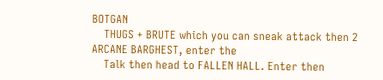BOTGAN
    THUGS + BRUTE which you can sneak attack then 2 ARCANE BARGHEST, enter the
    Talk then head to FALLEN HALL. Enter then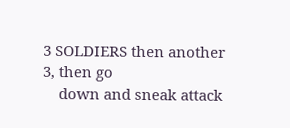3 SOLDIERS then another 3, then go
    down and sneak attack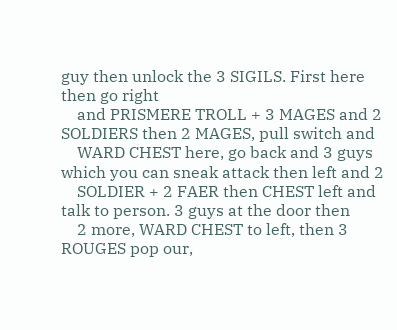guy then unlock the 3 SIGILS. First here then go right
    and PRISMERE TROLL + 3 MAGES and 2 SOLDIERS then 2 MAGES, pull switch and
    WARD CHEST here, go back and 3 guys which you can sneak attack then left and 2
    SOLDIER + 2 FAER then CHEST left and talk to person. 3 guys at the door then
    2 more, WARD CHEST to left, then 3 ROUGES pop our,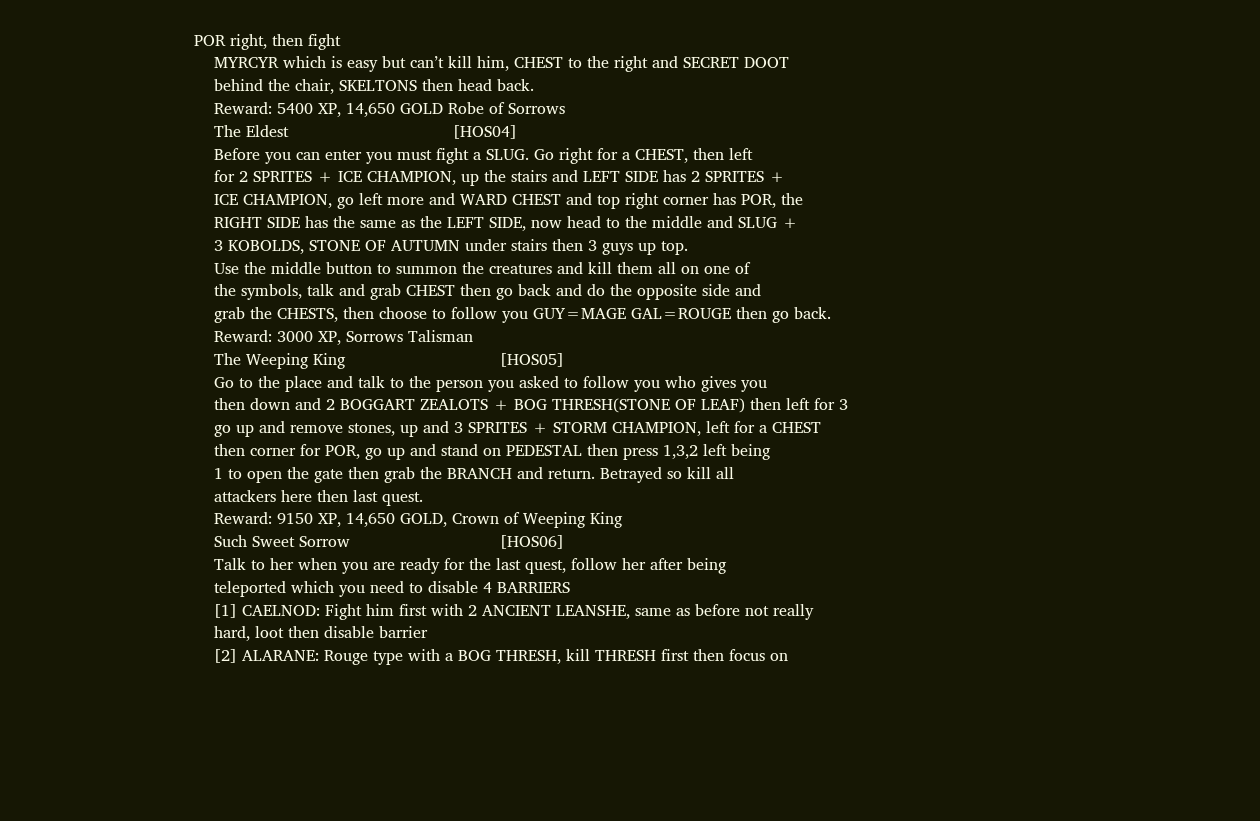POR right, then fight
    MYRCYR which is easy but can’t kill him, CHEST to the right and SECRET DOOT
    behind the chair, SKELTONS then head back.
    Reward: 5400 XP, 14,650 GOLD Robe of Sorrows
    The Eldest                                 [HOS04]
    Before you can enter you must fight a SLUG. Go right for a CHEST, then left
    for 2 SPRITES + ICE CHAMPION, up the stairs and LEFT SIDE has 2 SPRITES +
    ICE CHAMPION, go left more and WARD CHEST and top right corner has POR, the
    RIGHT SIDE has the same as the LEFT SIDE, now head to the middle and SLUG +
    3 KOBOLDS, STONE OF AUTUMN under stairs then 3 guys up top.
    Use the middle button to summon the creatures and kill them all on one of
    the symbols, talk and grab CHEST then go back and do the opposite side and
    grab the CHESTS, then choose to follow you GUY=MAGE GAL=ROUGE then go back.
    Reward: 3000 XP, Sorrows Talisman
    The Weeping King                               [HOS05]
    Go to the place and talk to the person you asked to follow you who gives you
    then down and 2 BOGGART ZEALOTS + BOG THRESH(STONE OF LEAF) then left for 3
    go up and remove stones, up and 3 SPRITES + STORM CHAMPION, left for a CHEST
    then corner for POR, go up and stand on PEDESTAL then press 1,3,2 left being
    1 to open the gate then grab the BRANCH and return. Betrayed so kill all
    attackers here then last quest.
    Reward: 9150 XP, 14,650 GOLD, Crown of Weeping King
    Such Sweet Sorrow                              [HOS06]
    Talk to her when you are ready for the last quest, follow her after being
    teleported which you need to disable 4 BARRIERS
    [1] CAELNOD: Fight him first with 2 ANCIENT LEANSHE, same as before not really
    hard, loot then disable barrier
    [2] ALARANE: Rouge type with a BOG THRESH, kill THRESH first then focus on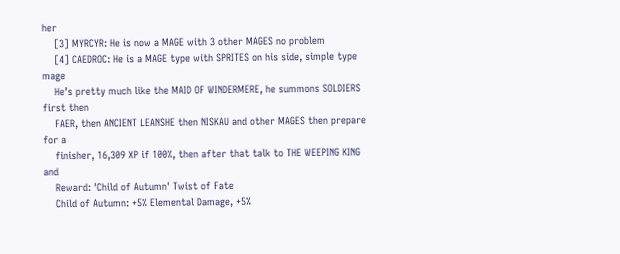her
    [3] MYRCYR: He is now a MAGE with 3 other MAGES no problem
    [4] CAEDROC: He is a MAGE type with SPRITES on his side, simple type mage
    He’s pretty much like the MAID OF WINDERMERE, he summons SOLDIERS first then
    FAER, then ANCIENT LEANSHE then NISKAU and other MAGES then prepare for a
    finisher, 16,309 XP if 100%, then after that talk to THE WEEPING KING and
    Reward: 'Child of Autumn' Twist of Fate
    Child of Autumn: +5% Elemental Damage, +5%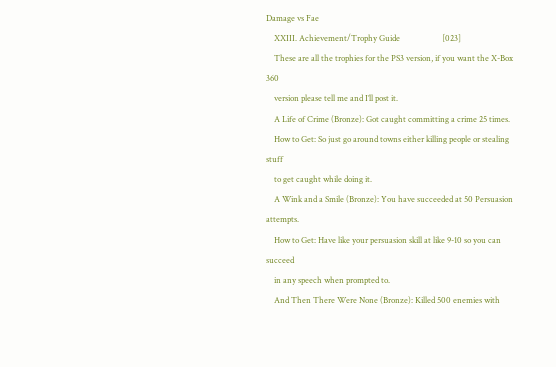Damage vs Fae
    XXIII. Achievement/Trophy Guide                     [023]
    These are all the trophies for the PS3 version, if you want the X-Box 360
    version please tell me and I’ll post it.
    A Life of Crime (Bronze): Got caught committing a crime 25 times.
    How to Get: So just go around towns either killing people or stealing stuff
    to get caught while doing it.
    A Wink and a Smile (Bronze): You have succeeded at 50 Persuasion attempts.
    How to Get: Have like your persuasion skill at like 9-10 so you can succeed
    in any speech when prompted to.
    And Then There Were None (Bronze): Killed 500 enemies with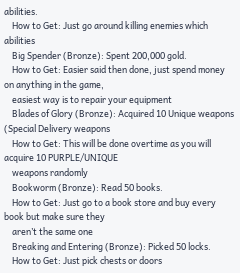abilities.
    How to Get: Just go around killing enemies which abilities
    Big Spender (Bronze): Spent 200,000 gold.
    How to Get: Easier said then done, just spend money on anything in the game,
    easiest way is to repair your equipment
    Blades of Glory (Bronze): Acquired 10 Unique weapons (Special Delivery weapons
    How to Get: This will be done overtime as you will acquire 10 PURPLE/UNIQUE
    weapons randomly
    Bookworm (Bronze): Read 50 books.
    How to Get: Just go to a book store and buy every book but make sure they
    aren’t the same one
    Breaking and Entering (Bronze): Picked 50 locks.
    How to Get: Just pick chests or doors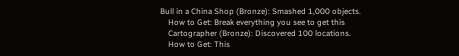Bull in a China Shop (Bronze): Smashed 1,000 objects.
    How to Get: Break everything you see to get this
    Cartographer (Bronze): Discovered 100 locations.
    How to Get: This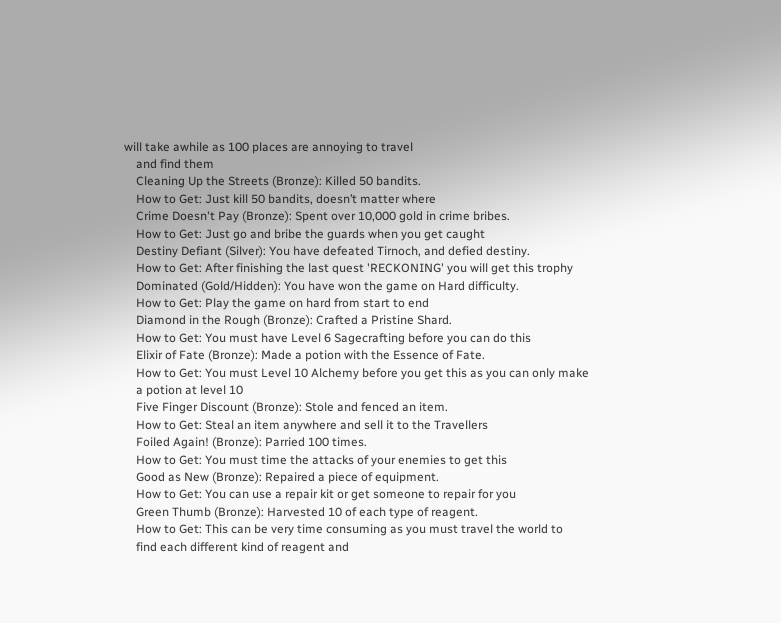will take awhile as 100 places are annoying to travel
    and find them
    Cleaning Up the Streets (Bronze): Killed 50 bandits.
    How to Get: Just kill 50 bandits, doesn’t matter where
    Crime Doesn't Pay (Bronze): Spent over 10,000 gold in crime bribes.
    How to Get: Just go and bribe the guards when you get caught
    Destiny Defiant (Silver): You have defeated Tirnoch, and defied destiny.
    How to Get: After finishing the last quest 'RECKONING' you will get this trophy
    Dominated (Gold/Hidden): You have won the game on Hard difficulty.
    How to Get: Play the game on hard from start to end
    Diamond in the Rough (Bronze): Crafted a Pristine Shard.
    How to Get: You must have Level 6 Sagecrafting before you can do this
    Elixir of Fate (Bronze): Made a potion with the Essence of Fate.
    How to Get: You must Level 10 Alchemy before you get this as you can only make
    a potion at level 10
    Five Finger Discount (Bronze): Stole and fenced an item.
    How to Get: Steal an item anywhere and sell it to the Travellers
    Foiled Again! (Bronze): Parried 100 times.
    How to Get: You must time the attacks of your enemies to get this
    Good as New (Bronze): Repaired a piece of equipment.
    How to Get: You can use a repair kit or get someone to repair for you
    Green Thumb (Bronze): Harvested 10 of each type of reagent.
    How to Get: This can be very time consuming as you must travel the world to
    find each different kind of reagent and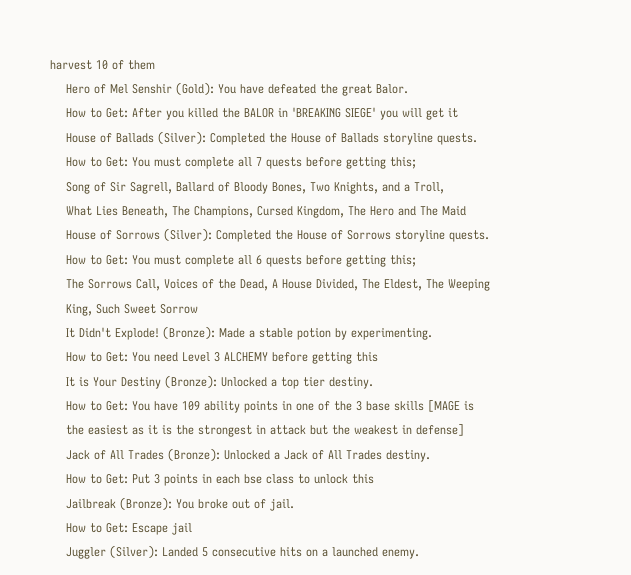harvest 10 of them
    Hero of Mel Senshir (Gold): You have defeated the great Balor.
    How to Get: After you killed the BALOR in 'BREAKING SIEGE' you will get it
    House of Ballads (Silver): Completed the House of Ballads storyline quests.
    How to Get: You must complete all 7 quests before getting this;
    Song of Sir Sagrell, Ballard of Bloody Bones, Two Knights, and a Troll,
    What Lies Beneath, The Champions, Cursed Kingdom, The Hero and The Maid
    House of Sorrows (Silver): Completed the House of Sorrows storyline quests.
    How to Get: You must complete all 6 quests before getting this;
    The Sorrows Call, Voices of the Dead, A House Divided, The Eldest, The Weeping
    King, Such Sweet Sorrow
    It Didn't Explode! (Bronze): Made a stable potion by experimenting.
    How to Get: You need Level 3 ALCHEMY before getting this
    It is Your Destiny (Bronze): Unlocked a top tier destiny.
    How to Get: You have 109 ability points in one of the 3 base skills [MAGE is
    the easiest as it is the strongest in attack but the weakest in defense]
    Jack of All Trades (Bronze): Unlocked a Jack of All Trades destiny.
    How to Get: Put 3 points in each bse class to unlock this
    Jailbreak (Bronze): You broke out of jail.
    How to Get: Escape jail
    Juggler (Silver): Landed 5 consecutive hits on a launched enemy.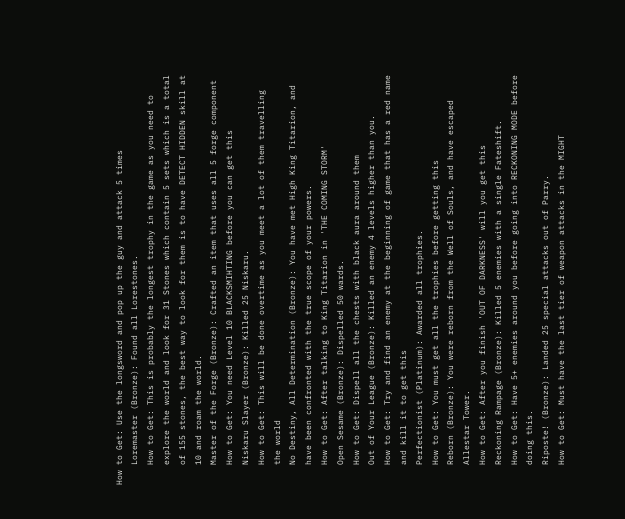How to Get: Use the longsword and pop up the guy and attack 5 times
    Loremaster (Bronze): Found all Lorestones.
    How to Get: This is probably the longest trophy in the game as you need to
    explore the world and look for 31 Stones which contain 5 sets which is a total
    of 155 stones, the best way to look for them is to have DETECT HIDDEN skill at
    10 and roam the world.
    Master of the Forge (Bronze): Crafted an item that uses all 5 forge component
    How to Get: You need Level 10 BLACKSMIHTING before you can get this
    Niskaru Slayer (Bronze): Killed 25 Niskaru.
    How to Get: This will be done overtime as you meet a lot of them travelling
    the world
    No Destiny, All Determination (Bronze): You have met High King Titarion, and
    have been confronted with the true scope of your powers.
    How to Get: After talking to King Titarion in 'THE COMING STORM'
    Open Sesame (Bronze): Dispelled 50 wards.
    How to Get: Dispell all the chests with black aura around them
    Out of Your League (Bronze): Killed an enemy 4 levels higher than you.
    How to Get: Try and find an enemy at the beginning of game that has a red name
    and kill it to get this
    Perfectionist (Platinum): Awarded all trophies.
    How to Get: You must get all the trophies before getting this
    Reborn (Bronze): You were reborn from the Well of Souls, and have escaped
    Allestar Tower.
    How to Get: After you finish 'OUT OF DARKNESS' will you get this
    Reckoning Rampage (Bronze): Killed 5 enemies with a single Fateshift.
    How to Get: Have 5+ enemies around you before going into RECKONING MODE before
    doing this.
    Riposte! (Bronze): Landed 25 special attacks out of Parry.
    How to Get: Must have the last tier of weapon attacks in the MIGHT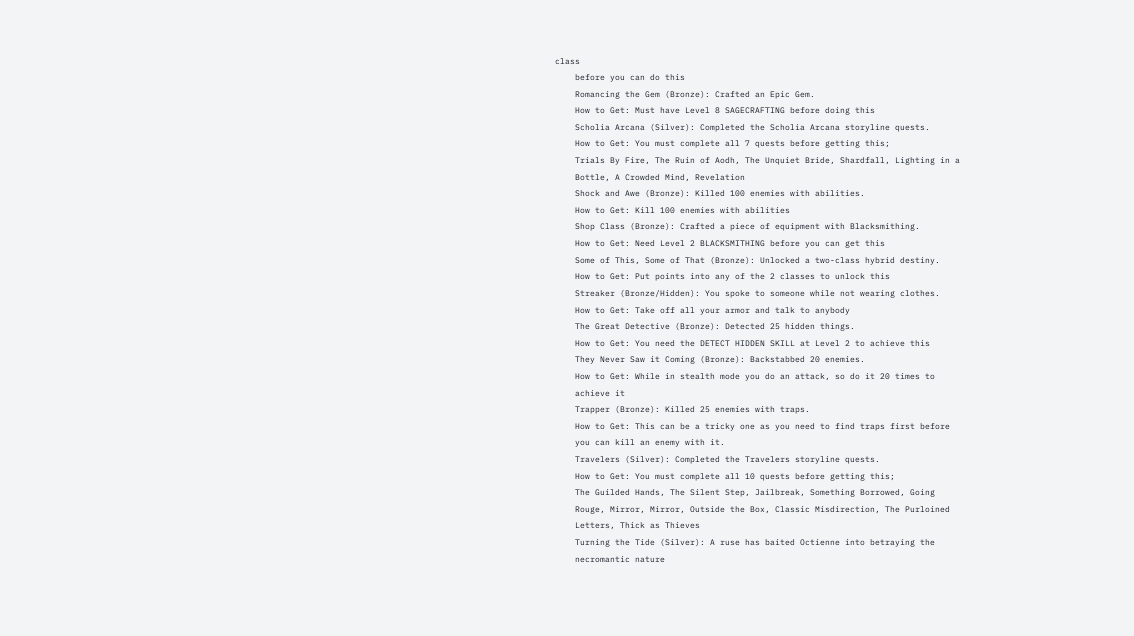class
    before you can do this
    Romancing the Gem (Bronze): Crafted an Epic Gem.
    How to Get: Must have Level 8 SAGECRAFTING before doing this
    Scholia Arcana (Silver): Completed the Scholia Arcana storyline quests.
    How to Get: You must complete all 7 quests before getting this;
    Trials By Fire, The Ruin of Aodh, The Unquiet Bride, Shardfall, Lighting in a
    Bottle, A Crowded Mind, Revelation
    Shock and Awe (Bronze): Killed 100 enemies with abilities.
    How to Get: Kill 100 enemies with abilities
    Shop Class (Bronze): Crafted a piece of equipment with Blacksmithing.
    How to Get: Need Level 2 BLACKSMITHING before you can get this
    Some of This, Some of That (Bronze): Unlocked a two-class hybrid destiny.
    How to Get: Put points into any of the 2 classes to unlock this
    Streaker (Bronze/Hidden): You spoke to someone while not wearing clothes.
    How to Get: Take off all your armor and talk to anybody
    The Great Detective (Bronze): Detected 25 hidden things.
    How to Get: You need the DETECT HIDDEN SKILL at Level 2 to achieve this
    They Never Saw it Coming (Bronze): Backstabbed 20 enemies.
    How to Get: While in stealth mode you do an attack, so do it 20 times to
    achieve it
    Trapper (Bronze): Killed 25 enemies with traps.
    How to Get: This can be a tricky one as you need to find traps first before
    you can kill an enemy with it.
    Travelers (Silver): Completed the Travelers storyline quests.
    How to Get: You must complete all 10 quests before getting this;
    The Guilded Hands, The Silent Step, Jailbreak, Something Borrowed, Going
    Rouge, Mirror, Mirror, Outside the Box, Classic Misdirection, The Purloined
    Letters, Thick as Thieves
    Turning the Tide (Silver): A ruse has baited Octienne into betraying the
    necromantic nature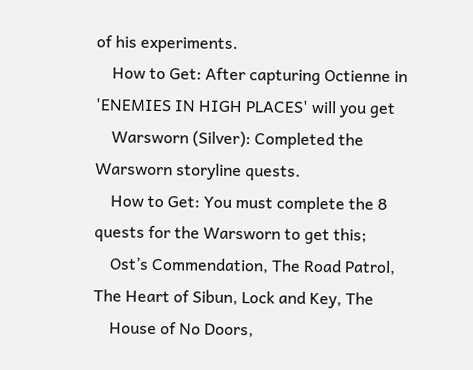of his experiments.
    How to Get: After capturing Octienne in 'ENEMIES IN HIGH PLACES' will you get
    Warsworn (Silver): Completed the Warsworn storyline quests.
    How to Get: You must complete the 8 quests for the Warsworn to get this;
    Ost’s Commendation, The Road Patrol, The Heart of Sibun, Lock and Key, The
    House of No Doors,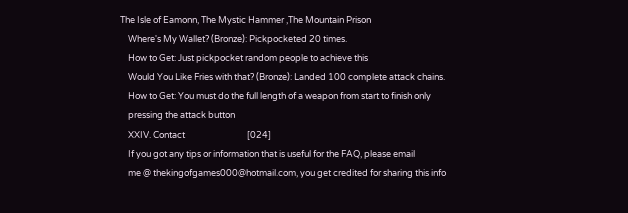The Isle of Eamonn, The Mystic Hammer ,The Mountain Prison
    Where's My Wallet? (Bronze): Pickpocketed 20 times.
    How to Get: Just pickpocket random people to achieve this
    Would You Like Fries with that? (Bronze): Landed 100 complete attack chains.
    How to Get: You must do the full length of a weapon from start to finish only
    pressing the attack button
    XXIV. Contact                               [024]
    If you got any tips or information that is useful for the FAQ, please email
    me @ thekingofgames000@hotmail.com, you get credited for sharing this info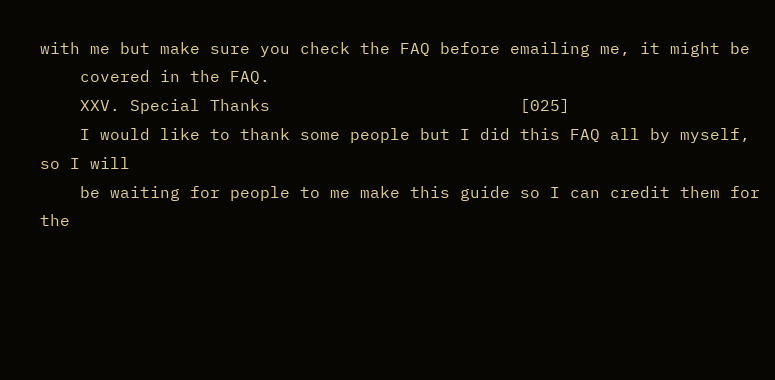with me but make sure you check the FAQ before emailing me, it might be
    covered in the FAQ.
    XXV. Special Thanks                         [025]
    I would like to thank some people but I did this FAQ all by myself, so I will
    be waiting for people to me make this guide so I can credit them for the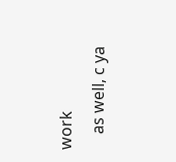work
    as well, c ya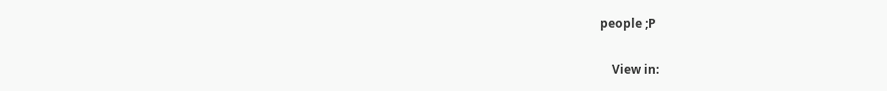people ;P

    View in: